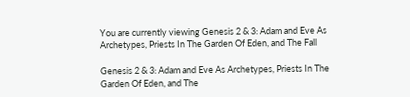You are currently viewing Genesis 2 & 3: Adam and Eve As Archetypes, Priests In The Garden Of Eden, and The Fall

Genesis 2 & 3: Adam and Eve As Archetypes, Priests In The Garden Of Eden, and The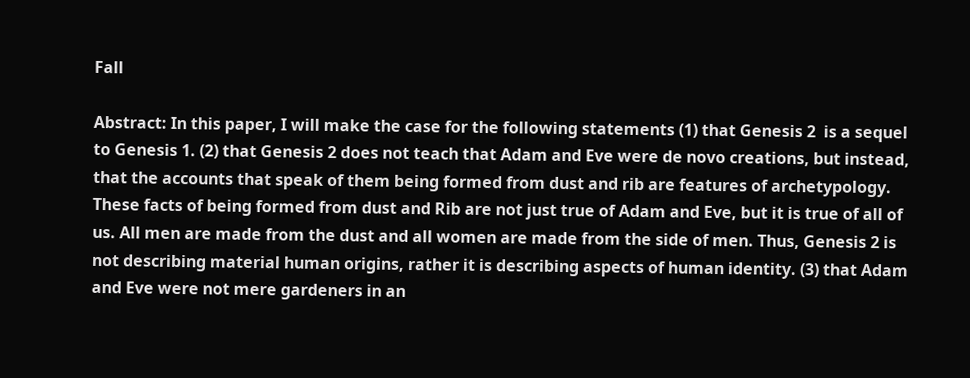Fall

Abstract: In this paper, I will make the case for the following statements (1) that Genesis 2  is a sequel to Genesis 1. (2) that Genesis 2 does not teach that Adam and Eve were de novo creations, but instead, that the accounts that speak of them being formed from dust and rib are features of archetypology. These facts of being formed from dust and Rib are not just true of Adam and Eve, but it is true of all of us. All men are made from the dust and all women are made from the side of men. Thus, Genesis 2 is not describing material human origins, rather it is describing aspects of human identity. (3) that Adam and Eve were not mere gardeners in an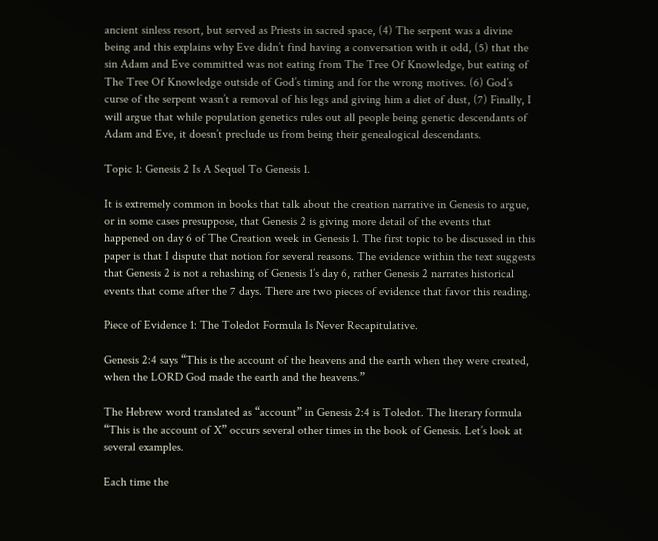ancient sinless resort, but served as Priests in sacred space, (4) The serpent was a divine being and this explains why Eve didn’t find having a conversation with it odd, (5) that the sin Adam and Eve committed was not eating from The Tree Of Knowledge, but eating of The Tree Of Knowledge outside of God’s timing and for the wrong motives. (6) God’s curse of the serpent wasn’t a removal of his legs and giving him a diet of dust, (7) Finally, I will argue that while population genetics rules out all people being genetic descendants of Adam and Eve, it doesn’t preclude us from being their genealogical descendants.

Topic 1: Genesis 2 Is A Sequel To Genesis 1.

It is extremely common in books that talk about the creation narrative in Genesis to argue, or in some cases presuppose, that Genesis 2 is giving more detail of the events that happened on day 6 of The Creation week in Genesis 1. The first topic to be discussed in this paper is that I dispute that notion for several reasons. The evidence within the text suggests that Genesis 2 is not a rehashing of Genesis 1’s day 6, rather Genesis 2 narrates historical events that come after the 7 days. There are two pieces of evidence that favor this reading.

Piece of Evidence 1: The Toledot Formula Is Never Recapitulative.

Genesis 2:4 says “This is the account of the heavens and the earth when they were created, when the LORD God made the earth and the heavens.”

The Hebrew word translated as “account” in Genesis 2:4 is Toledot. The literary formula “This is the account of X” occurs several other times in the book of Genesis. Let’s look at several examples.

Each time the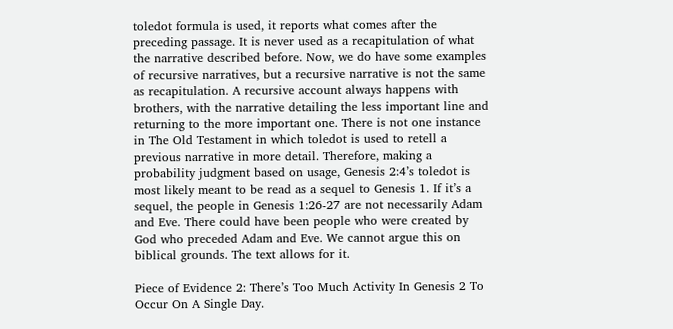toledot formula is used, it reports what comes after the preceding passage. It is never used as a recapitulation of what the narrative described before. Now, we do have some examples of recursive narratives, but a recursive narrative is not the same as recapitulation. A recursive account always happens with brothers, with the narrative detailing the less important line and returning to the more important one. There is not one instance in The Old Testament in which toledot is used to retell a previous narrative in more detail. Therefore, making a probability judgment based on usage, Genesis 2:4’s toledot is most likely meant to be read as a sequel to Genesis 1. If it’s a sequel, the people in Genesis 1:26-27 are not necessarily Adam and Eve. There could have been people who were created by God who preceded Adam and Eve. We cannot argue this on biblical grounds. The text allows for it.

Piece of Evidence 2: There’s Too Much Activity In Genesis 2 To Occur On A Single Day.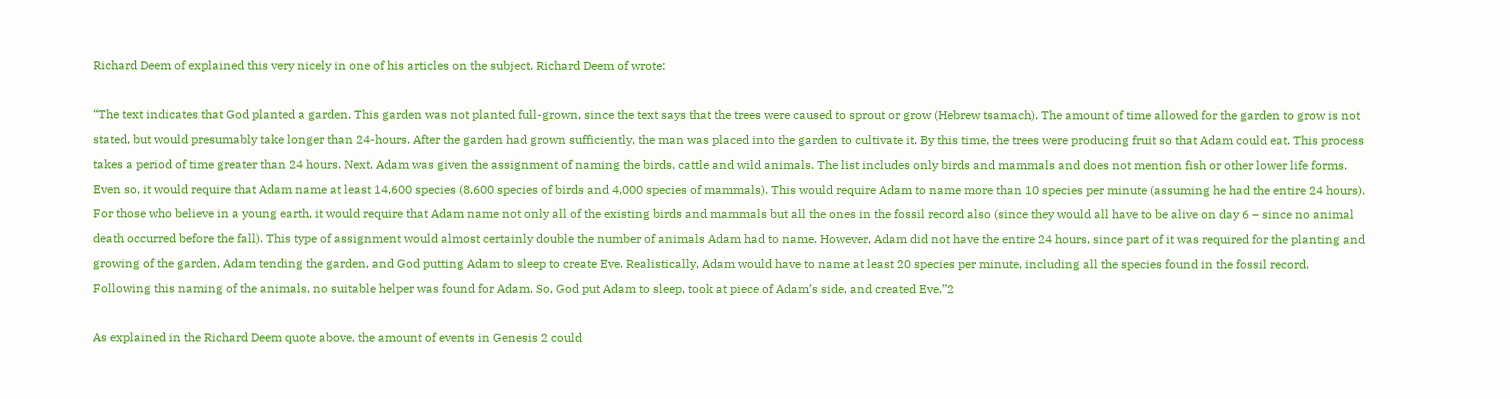Richard Deem of explained this very nicely in one of his articles on the subject. Richard Deem of wrote:

“The text indicates that God planted a garden. This garden was not planted full-grown, since the text says that the trees were caused to sprout or grow (Hebrew tsamach). The amount of time allowed for the garden to grow is not stated, but would presumably take longer than 24-hours. After the garden had grown sufficiently, the man was placed into the garden to cultivate it. By this time, the trees were producing fruit so that Adam could eat. This process takes a period of time greater than 24 hours. Next, Adam was given the assignment of naming the birds, cattle and wild animals. The list includes only birds and mammals and does not mention fish or other lower life forms. Even so, it would require that Adam name at least 14,600 species (8,600 species of birds and 4,000 species of mammals). This would require Adam to name more than 10 species per minute (assuming he had the entire 24 hours). For those who believe in a young earth, it would require that Adam name not only all of the existing birds and mammals but all the ones in the fossil record also (since they would all have to be alive on day 6 – since no animal death occurred before the fall). This type of assignment would almost certainly double the number of animals Adam had to name. However, Adam did not have the entire 24 hours, since part of it was required for the planting and growing of the garden, Adam tending the garden, and God putting Adam to sleep to create Eve. Realistically, Adam would have to name at least 20 species per minute, including all the species found in the fossil record. Following this naming of the animals, no suitable helper was found for Adam. So, God put Adam to sleep, took at piece of Adam’s side, and created Eve.”2

As explained in the Richard Deem quote above, the amount of events in Genesis 2 could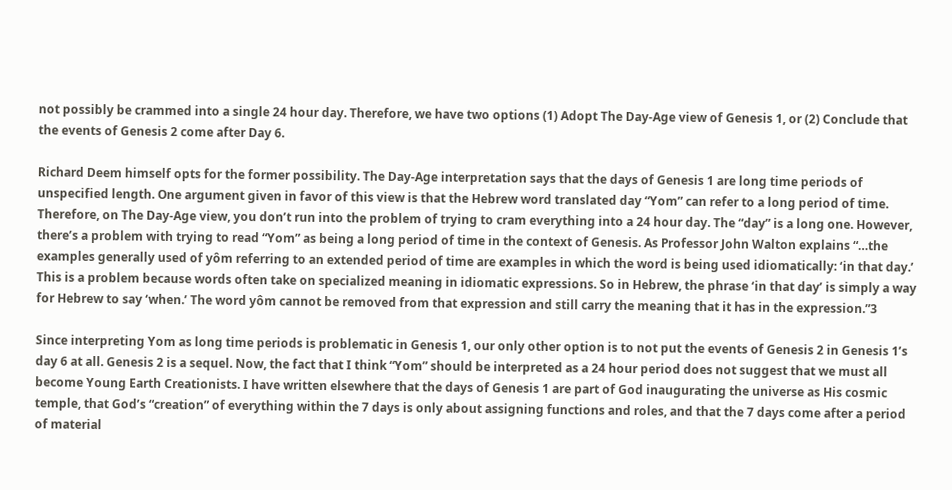not possibly be crammed into a single 24 hour day. Therefore, we have two options (1) Adopt The Day-Age view of Genesis 1, or (2) Conclude that the events of Genesis 2 come after Day 6.

Richard Deem himself opts for the former possibility. The Day-Age interpretation says that the days of Genesis 1 are long time periods of unspecified length. One argument given in favor of this view is that the Hebrew word translated day “Yom” can refer to a long period of time. Therefore, on The Day-Age view, you don’t run into the problem of trying to cram everything into a 24 hour day. The “day” is a long one. However, there’s a problem with trying to read “Yom” as being a long period of time in the context of Genesis. As Professor John Walton explains “…the examples generally used of yôm referring to an extended period of time are examples in which the word is being used idiomatically: ‘in that day.’ This is a problem because words often take on specialized meaning in idiomatic expressions. So in Hebrew, the phrase ‘in that day’ is simply a way for Hebrew to say ‘when.’ The word yôm cannot be removed from that expression and still carry the meaning that it has in the expression.”3

Since interpreting Yom as long time periods is problematic in Genesis 1, our only other option is to not put the events of Genesis 2 in Genesis 1’s day 6 at all. Genesis 2 is a sequel. Now, the fact that I think “Yom” should be interpreted as a 24 hour period does not suggest that we must all become Young Earth Creationists. I have written elsewhere that the days of Genesis 1 are part of God inaugurating the universe as His cosmic temple, that God’s “creation” of everything within the 7 days is only about assigning functions and roles, and that the 7 days come after a period of material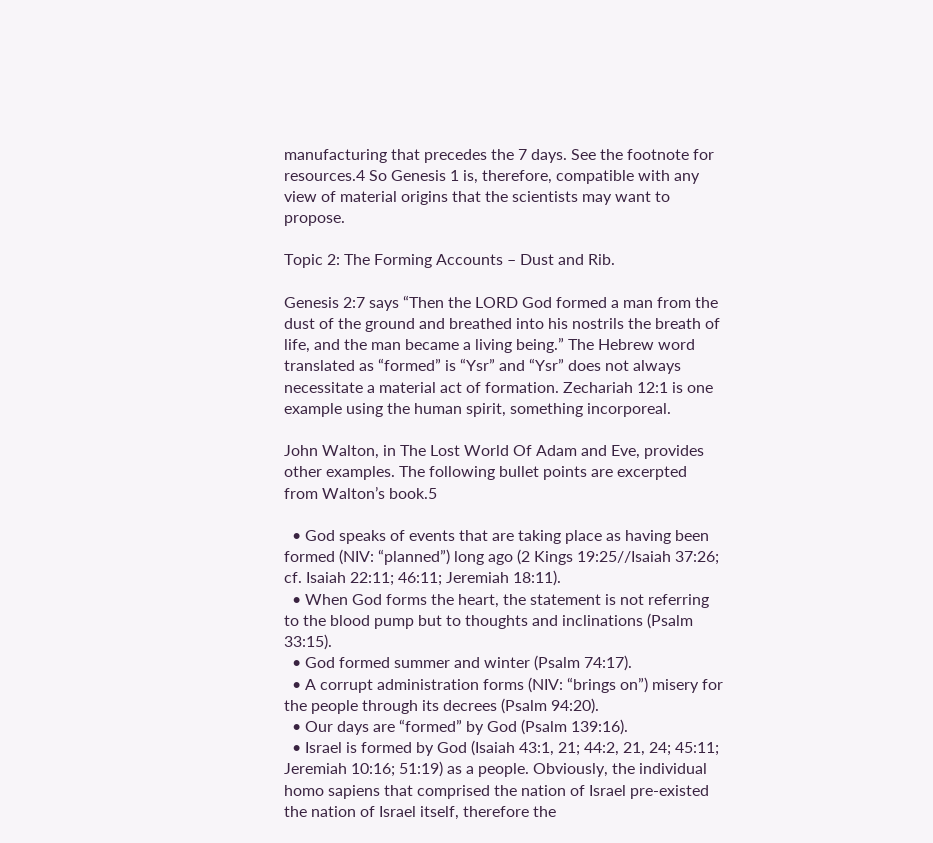manufacturing that precedes the 7 days. See the footnote for resources.4 So Genesis 1 is, therefore, compatible with any view of material origins that the scientists may want to propose.

Topic 2: The Forming Accounts – Dust and Rib.

Genesis 2:7 says “Then the LORD God formed a man from the dust of the ground and breathed into his nostrils the breath of life, and the man became a living being.” The Hebrew word translated as “formed” is “Ysr” and “Ysr” does not always necessitate a material act of formation. Zechariah 12:1 is one example using the human spirit, something incorporeal.

John Walton, in The Lost World Of Adam and Eve, provides other examples. The following bullet points are excerpted from Walton’s book.5

  • God speaks of events that are taking place as having been formed (NIV: “planned”) long ago (2 Kings 19:25//Isaiah 37:26; cf. Isaiah 22:11; 46:11; Jeremiah 18:11).
  • When God forms the heart, the statement is not referring to the blood pump but to thoughts and inclinations (Psalm 33:15).
  • God formed summer and winter (Psalm 74:17).
  • A corrupt administration forms (NIV: “brings on”) misery for the people through its decrees (Psalm 94:20).
  • Our days are “formed” by God (Psalm 139:16).
  • Israel is formed by God (Isaiah 43:1, 21; 44:2, 21, 24; 45:11; Jeremiah 10:16; 51:19) as a people. Obviously, the individual homo sapiens that comprised the nation of Israel pre-existed the nation of Israel itself, therefore the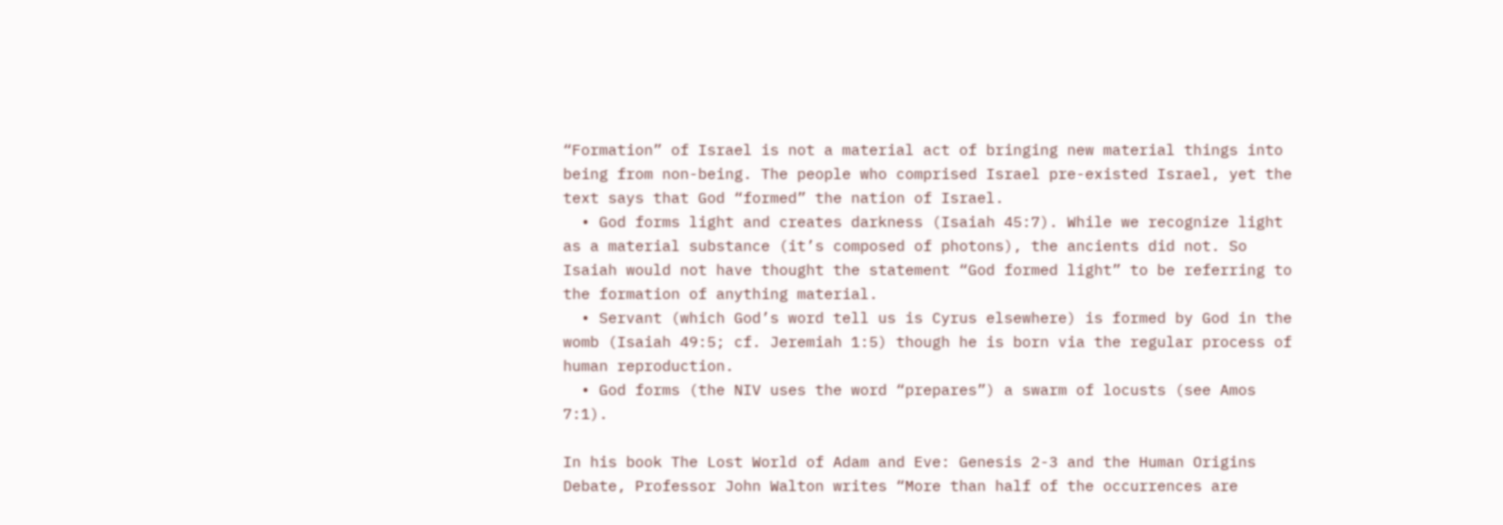“Formation” of Israel is not a material act of bringing new material things into being from non-being. The people who comprised Israel pre-existed Israel, yet the text says that God “formed” the nation of Israel.
  • God forms light and creates darkness (Isaiah 45:7). While we recognize light as a material substance (it’s composed of photons), the ancients did not. So Isaiah would not have thought the statement “God formed light” to be referring to the formation of anything material.
  • Servant (which God’s word tell us is Cyrus elsewhere) is formed by God in the womb (Isaiah 49:5; cf. Jeremiah 1:5) though he is born via the regular process of human reproduction.
  • God forms (the NIV uses the word “prepares”) a swarm of locusts (see Amos 7:1).

In his book The Lost World of Adam and Eve: Genesis 2-3 and the Human Origins Debate, Professor John Walton writes “More than half of the occurrences are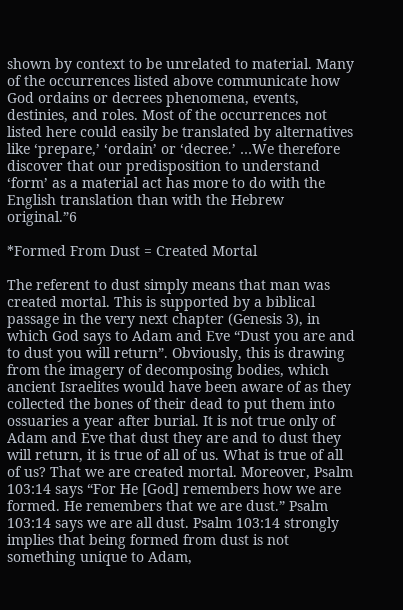shown by context to be unrelated to material. Many of the occurrences listed above communicate how God ordains or decrees phenomena, events, destinies, and roles. Most of the occurrences not listed here could easily be translated by alternatives like ‘prepare,’ ‘ordain’ or ‘decree.’ …We therefore discover that our predisposition to understand ‘form’ as a material act has more to do with the English translation than with the Hebrew original.”6

*Formed From Dust = Created Mortal

The referent to dust simply means that man was created mortal. This is supported by a biblical passage in the very next chapter (Genesis 3), in which God says to Adam and Eve “Dust you are and to dust you will return”. Obviously, this is drawing from the imagery of decomposing bodies, which ancient Israelites would have been aware of as they collected the bones of their dead to put them into ossuaries a year after burial. It is not true only of Adam and Eve that dust they are and to dust they will return, it is true of all of us. What is true of all of us? That we are created mortal. Moreover, Psalm 103:14 says “For He [God] remembers how we are formed. He remembers that we are dust.” Psalm 103:14 says we are all dust. Psalm 103:14 strongly implies that being formed from dust is not something unique to Adam,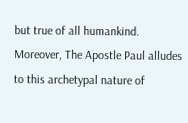but true of all humankind. Moreover, The Apostle Paul alludes to this archetypal nature of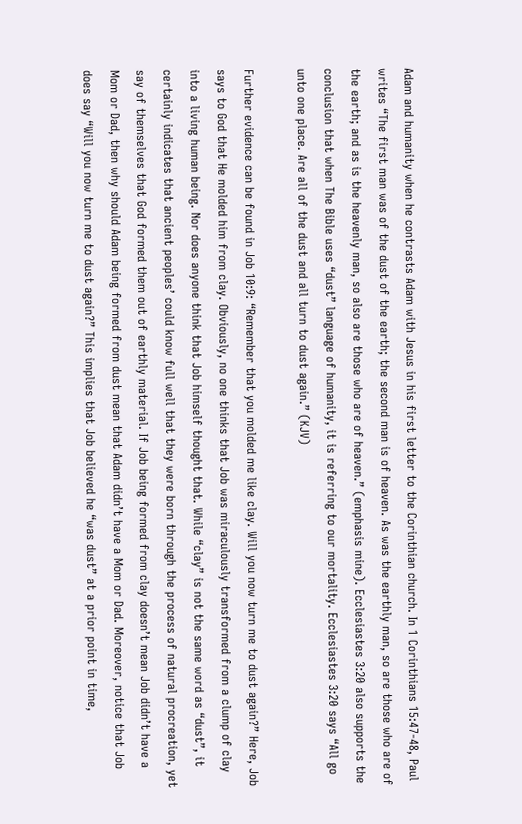Adam and humanity when he contrasts Adam with Jesus in his first letter to the Corinthian church. In 1 Corinthians 15:47-48, Paul writes “The first man was of the dust of the earth; the second man is of heaven. As was the earthly man, so are those who are of the earth; and as is the heavenly man, so also are those who are of heaven.” (emphasis mine). Ecclesiastes 3:20 also supports the conclusion that when The Bible uses “dust” language of humanity, it is referring to our mortality. Ecclesiastes 3:20 says “All go unto one place. Are all of the dust and all turn to dust again.” (KJV)

Further evidence can be found in Job 10:9: “Remember that you molded me like clay. Will you now turn me to dust again?” Here, Job says to God that He molded him from clay. Obviously, no one thinks that Job was miraculously transformed from a clump of clay into a living human being. Nor does anyone think that Job himself thought that. While “clay” is not the same word as “dust”, it certainly indicates that ancient peoples’ could know full well that they were born through the process of natural procreation, yet say of themselves that God formed them out of earthly material. If Job being formed from clay doesn’t mean Job didn’t have a Mom or Dad, then why should Adam being formed from dust mean that Adam didn’t have a Mom or Dad. Moreover, notice that Job does say “Will you now turn me to dust again?” This implies that Job believed he “was dust” at a prior point in time,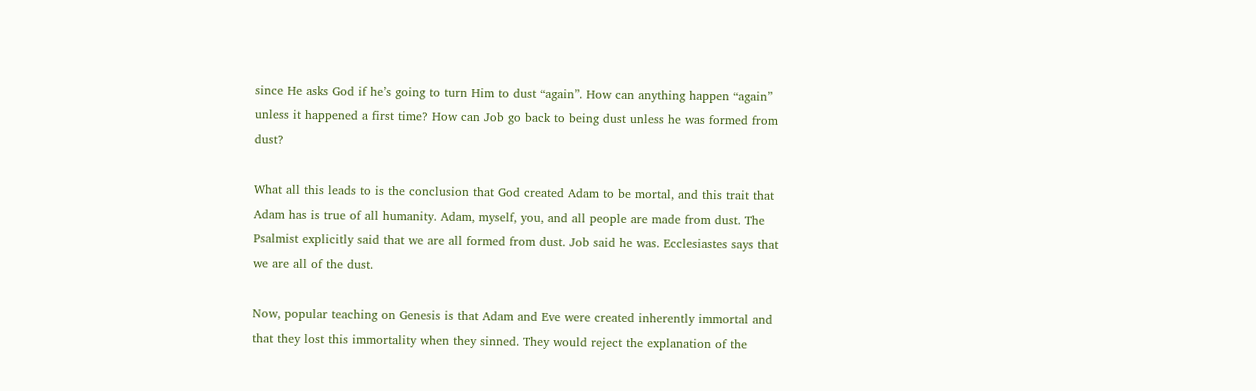since He asks God if he’s going to turn Him to dust “again”. How can anything happen “again” unless it happened a first time? How can Job go back to being dust unless he was formed from dust?

What all this leads to is the conclusion that God created Adam to be mortal, and this trait that Adam has is true of all humanity. Adam, myself, you, and all people are made from dust. The Psalmist explicitly said that we are all formed from dust. Job said he was. Ecclesiastes says that we are all of the dust.

Now, popular teaching on Genesis is that Adam and Eve were created inherently immortal and that they lost this immortality when they sinned. They would reject the explanation of the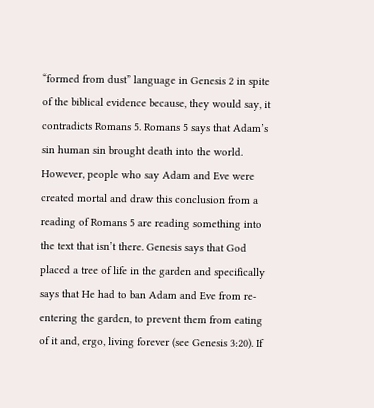“formed from dust” language in Genesis 2 in spite of the biblical evidence because, they would say, it contradicts Romans 5. Romans 5 says that Adam’s sin human sin brought death into the world. However, people who say Adam and Eve were created mortal and draw this conclusion from a reading of Romans 5 are reading something into the text that isn’t there. Genesis says that God placed a tree of life in the garden and specifically says that He had to ban Adam and Eve from re-entering the garden, to prevent them from eating of it and, ergo, living forever (see Genesis 3:20). If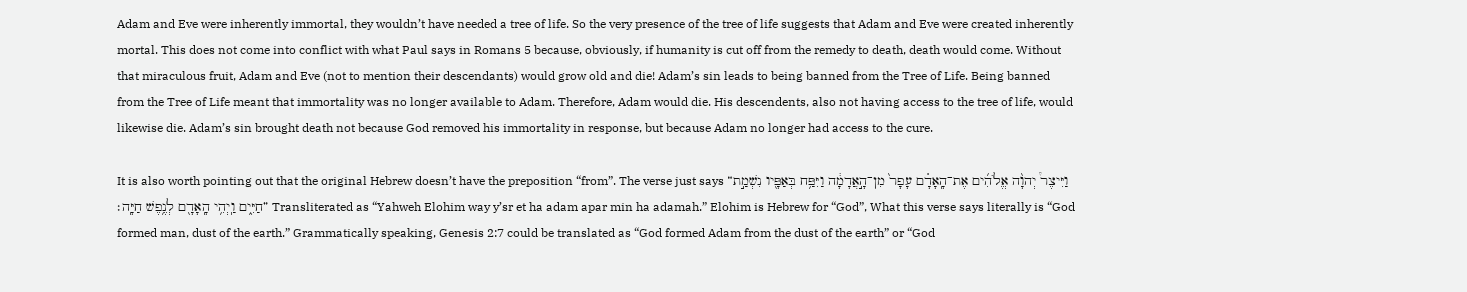Adam and Eve were inherently immortal, they wouldn’t have needed a tree of life. So the very presence of the tree of life suggests that Adam and Eve were created inherently mortal. This does not come into conflict with what Paul says in Romans 5 because, obviously, if humanity is cut off from the remedy to death, death would come. Without that miraculous fruit, Adam and Eve (not to mention their descendants) would grow old and die! Adam’s sin leads to being banned from the Tree of Life. Being banned from the Tree of Life meant that immortality was no longer available to Adam. Therefore, Adam would die. His descendents, also not having access to the tree of life, would likewise die. Adam’s sin brought death not because God removed his immortality in response, but because Adam no longer had access to the cure.

It is also worth pointing out that the original Hebrew doesn’t have the preposition “from”. The verse just says “וַיִּיצֶר֩ יְהוָ֨ה אֱלֹהִ֜ים אֶת־הָֽאָדָ֗ם עָפָר֙ מִן־הָ֣אֲדָמָ֔ה וַיִּפַּ֥ח בְּאַפָּ֖יו נִשְׁמַ֣ת חַיִּ֑ים וַֽיְהִ֥י הָֽאָדָ֖ם לְנֶ֥פֶשׁ חַיָּֽה׃” Transliterated as “Yahweh Elohim way y’sr et ha adam apar min ha adamah.” Elohim is Hebrew for “God”, What this verse says literally is “God formed man, dust of the earth.” Grammatically speaking, Genesis 2:7 could be translated as “God formed Adam from the dust of the earth” or “God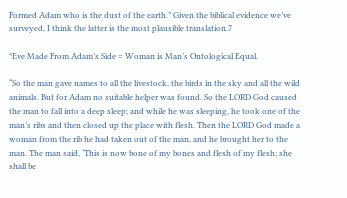Formed Adam who is the dust of the earth.” Given the biblical evidence we’ve surveyed, I think the latter is the most plausible translation.7

*Eve Made From Adam’s Side = Woman is Man’s Ontological Equal.

“So the man gave names to all the livestock, the birds in the sky and all the wild animals. But for Adam no suitable helper was found. So the LORD God caused the man to fall into a deep sleep; and while he was sleeping, he took one of the man’s ribs and then closed up the place with flesh. Then the LORD God made a woman from the rib he had taken out of the man, and he brought her to the man. The man said, ‘This is now bone of my bones and flesh of my flesh; she shall be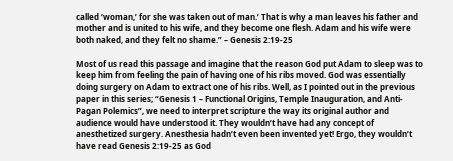called ‘woman,’ for she was taken out of man.’ That is why a man leaves his father and mother and is united to his wife, and they become one flesh. Adam and his wife were both naked, and they felt no shame.” – Genesis 2:19-25

Most of us read this passage and imagine that the reason God put Adam to sleep was to keep him from feeling the pain of having one of his ribs moved. God was essentially doing surgery on Adam to extract one of his ribs. Well, as I pointed out in the previous paper in this series; “Genesis 1 – Functional Origins, Temple Inauguration, and Anti-Pagan Polemics”, we need to interpret scripture the way its original author and audience would have understood it. They wouldn’t have had any concept of anesthetized surgery. Anesthesia hadn’t even been invented yet! Ergo, they wouldn’t have read Genesis 2:19-25 as God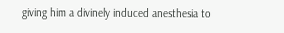giving him a divinely induced anesthesia to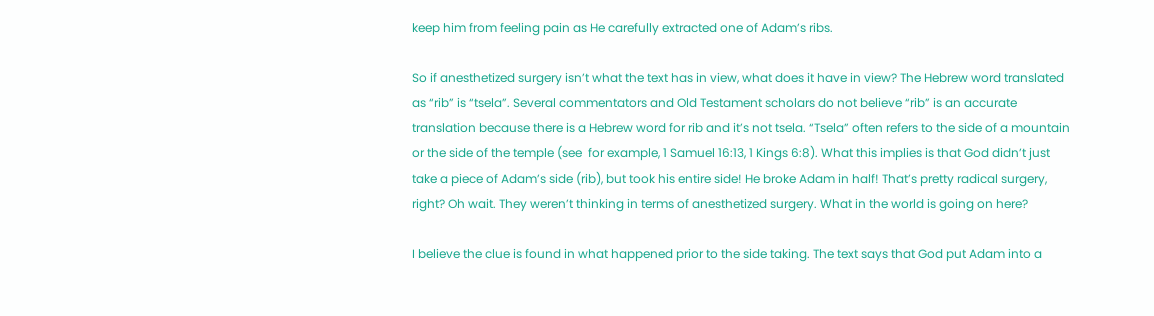keep him from feeling pain as He carefully extracted one of Adam’s ribs.

So if anesthetized surgery isn’t what the text has in view, what does it have in view? The Hebrew word translated as “rib” is “tsela”. Several commentators and Old Testament scholars do not believe “rib” is an accurate translation because there is a Hebrew word for rib and it’s not tsela. “Tsela” often refers to the side of a mountain or the side of the temple (see  for example, 1 Samuel 16:13, 1 Kings 6:8). What this implies is that God didn’t just take a piece of Adam’s side (rib), but took his entire side! He broke Adam in half! That’s pretty radical surgery, right? Oh wait. They weren’t thinking in terms of anesthetized surgery. What in the world is going on here?

I believe the clue is found in what happened prior to the side taking. The text says that God put Adam into a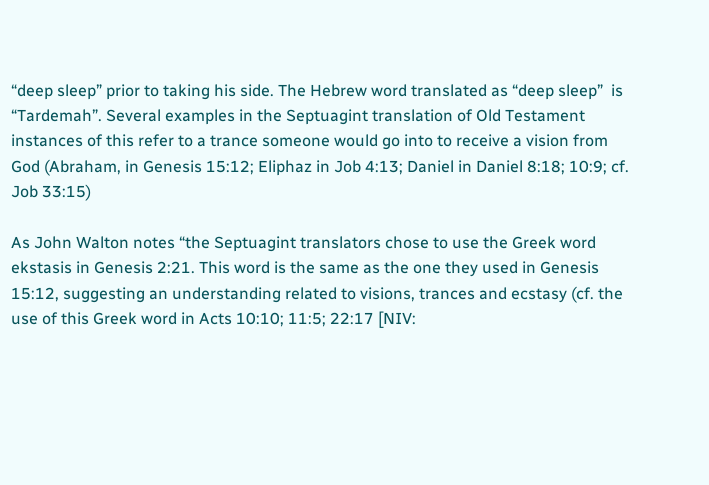“deep sleep” prior to taking his side. The Hebrew word translated as “deep sleep”  is “Tardemah”. Several examples in the Septuagint translation of Old Testament instances of this refer to a trance someone would go into to receive a vision from God (Abraham, in Genesis 15:12; Eliphaz in Job 4:13; Daniel in Daniel 8:18; 10:9; cf. Job 33:15)

As John Walton notes “the Septuagint translators chose to use the Greek word ekstasis in Genesis 2:21. This word is the same as the one they used in Genesis 15:12, suggesting an understanding related to visions, trances and ecstasy (cf. the use of this Greek word in Acts 10:10; 11:5; 22:17 [NIV: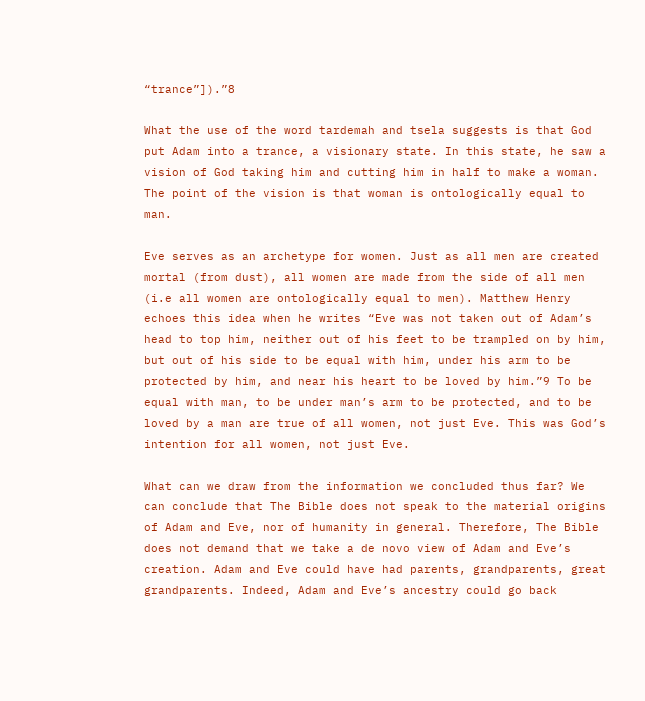“trance”]).”8

What the use of the word tardemah and tsela suggests is that God put Adam into a trance, a visionary state. In this state, he saw a vision of God taking him and cutting him in half to make a woman. The point of the vision is that woman is ontologically equal to man.

Eve serves as an archetype for women. Just as all men are created mortal (from dust), all women are made from the side of all men (i.e all women are ontologically equal to men). Matthew Henry echoes this idea when he writes “Eve was not taken out of Adam’s head to top him, neither out of his feet to be trampled on by him, but out of his side to be equal with him, under his arm to be protected by him, and near his heart to be loved by him.”9 To be equal with man, to be under man’s arm to be protected, and to be loved by a man are true of all women, not just Eve. This was God’s intention for all women, not just Eve.

What can we draw from the information we concluded thus far? We can conclude that The Bible does not speak to the material origins of Adam and Eve, nor of humanity in general. Therefore, The Bible does not demand that we take a de novo view of Adam and Eve’s creation. Adam and Eve could have had parents, grandparents, great grandparents. Indeed, Adam and Eve’s ancestry could go back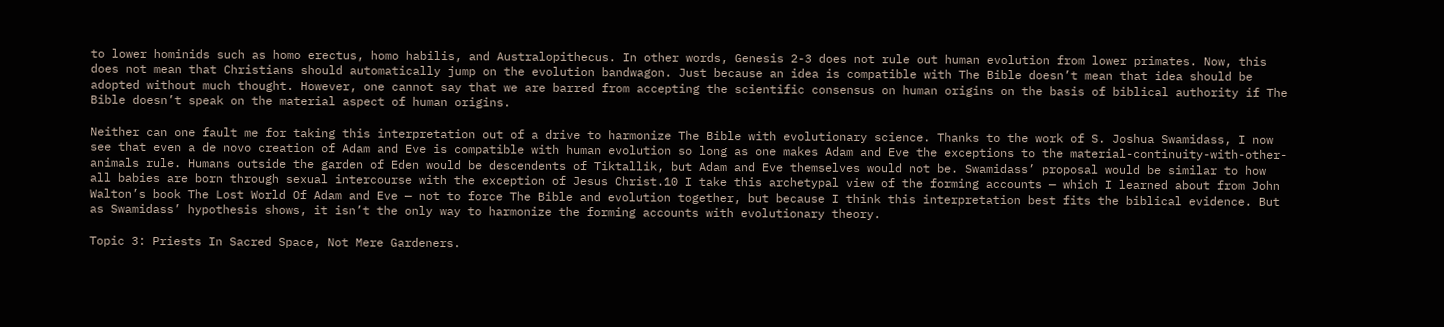to lower hominids such as homo erectus, homo habilis, and Australopithecus. In other words, Genesis 2-3 does not rule out human evolution from lower primates. Now, this does not mean that Christians should automatically jump on the evolution bandwagon. Just because an idea is compatible with The Bible doesn’t mean that idea should be adopted without much thought. However, one cannot say that we are barred from accepting the scientific consensus on human origins on the basis of biblical authority if The Bible doesn’t speak on the material aspect of human origins.

Neither can one fault me for taking this interpretation out of a drive to harmonize The Bible with evolutionary science. Thanks to the work of S. Joshua Swamidass, I now see that even a de novo creation of Adam and Eve is compatible with human evolution so long as one makes Adam and Eve the exceptions to the material-continuity-with-other-animals rule. Humans outside the garden of Eden would be descendents of Tiktallik, but Adam and Eve themselves would not be. Swamidass’ proposal would be similar to how all babies are born through sexual intercourse with the exception of Jesus Christ.10 I take this archetypal view of the forming accounts — which I learned about from John Walton’s book The Lost World Of Adam and Eve — not to force The Bible and evolution together, but because I think this interpretation best fits the biblical evidence. But as Swamidass’ hypothesis shows, it isn’t the only way to harmonize the forming accounts with evolutionary theory.

Topic 3: Priests In Sacred Space, Not Mere Gardeners.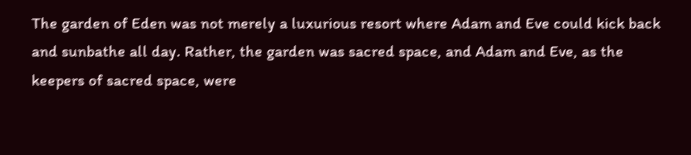The garden of Eden was not merely a luxurious resort where Adam and Eve could kick back and sunbathe all day. Rather, the garden was sacred space, and Adam and Eve, as the keepers of sacred space, were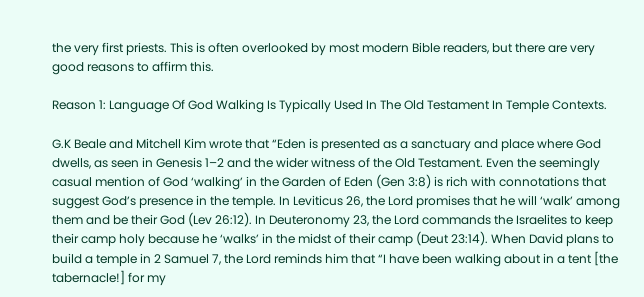the very first priests. This is often overlooked by most modern Bible readers, but there are very good reasons to affirm this.

Reason 1: Language Of God Walking Is Typically Used In The Old Testament In Temple Contexts.

G.K Beale and Mitchell Kim wrote that “Eden is presented as a sanctuary and place where God dwells, as seen in Genesis 1–2 and the wider witness of the Old Testament. Even the seemingly casual mention of God ‘walking’ in the Garden of Eden (Gen 3:8) is rich with connotations that suggest God’s presence in the temple. In Leviticus 26, the Lord promises that he will ‘walk’ among them and be their God (Lev 26:12). In Deuteronomy 23, the Lord commands the Israelites to keep their camp holy because he ‘walks’ in the midst of their camp (Deut 23:14). When David plans to build a temple in 2 Samuel 7, the Lord reminds him that “I have been walking about in a tent [the tabernacle!] for my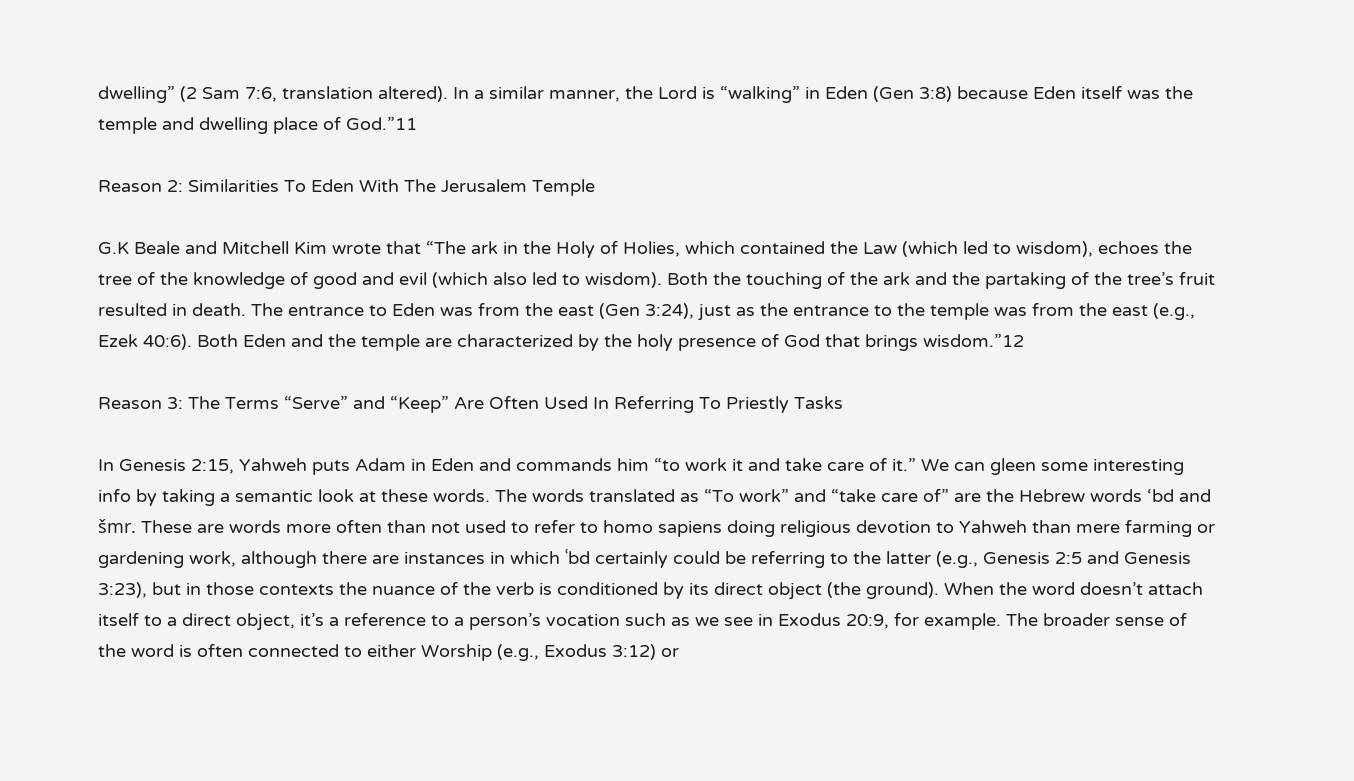dwelling” (2 Sam 7:6, translation altered). In a similar manner, the Lord is “walking” in Eden (Gen 3:8) because Eden itself was the temple and dwelling place of God.”11

Reason 2: Similarities To Eden With The Jerusalem Temple

G.K Beale and Mitchell Kim wrote that “The ark in the Holy of Holies, which contained the Law (which led to wisdom), echoes the tree of the knowledge of good and evil (which also led to wisdom). Both the touching of the ark and the partaking of the tree’s fruit resulted in death. The entrance to Eden was from the east (Gen 3:24), just as the entrance to the temple was from the east (e.g., Ezek 40:6). Both Eden and the temple are characterized by the holy presence of God that brings wisdom.”12

Reason 3: The Terms “Serve” and “Keep” Are Often Used In Referring To Priestly Tasks

In Genesis 2:15, Yahweh puts Adam in Eden and commands him “to work it and take care of it.” We can gleen some interesting info by taking a semantic look at these words. The words translated as “To work” and “take care of” are the Hebrew words ‘bd and šmr. These are words more often than not used to refer to homo sapiens doing religious devotion to Yahweh than mere farming or gardening work, although there are instances in which ʿbd certainly could be referring to the latter (e.g., Genesis 2:5 and Genesis 3:23), but in those contexts the nuance of the verb is conditioned by its direct object (the ground). When the word doesn’t attach itself to a direct object, it’s a reference to a person’s vocation such as we see in Exodus 20:9, for example. The broader sense of the word is often connected to either Worship (e.g., Exodus 3:12) or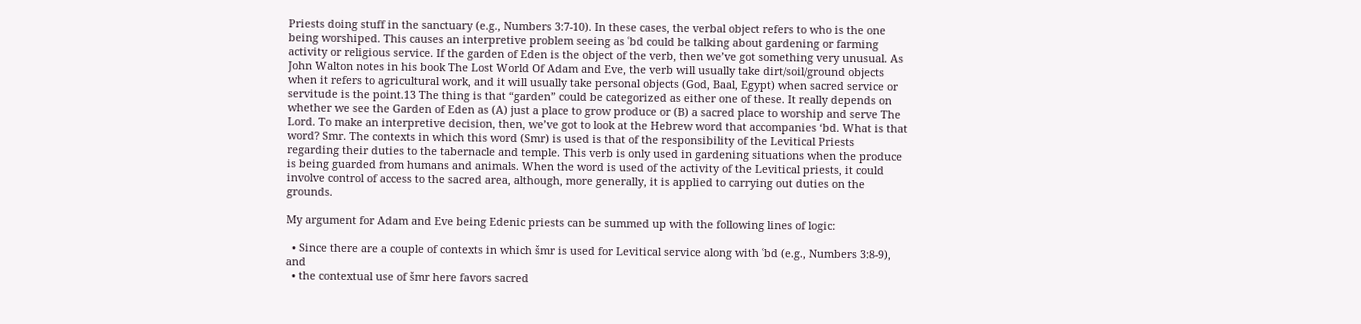Priests doing stuff in the sanctuary (e.g., Numbers 3:7-10). In these cases, the verbal object refers to who is the one being worshiped. This causes an interpretive problem seeing as ʿbd could be talking about gardening or farming activity or religious service. If the garden of Eden is the object of the verb, then we’ve got something very unusual. As John Walton notes in his book The Lost World Of Adam and Eve, the verb will usually take dirt/soil/ground objects when it refers to agricultural work, and it will usually take personal objects (God, Baal, Egypt) when sacred service or servitude is the point.13 The thing is that “garden” could be categorized as either one of these. It really depends on whether we see the Garden of Eden as (A) just a place to grow produce or (B) a sacred place to worship and serve The Lord. To make an interpretive decision, then, we’ve got to look at the Hebrew word that accompanies ‘bd. What is that word? Smr. The contexts in which this word (Smr) is used is that of the responsibility of the Levitical Priests regarding their duties to the tabernacle and temple. This verb is only used in gardening situations when the produce is being guarded from humans and animals. When the word is used of the activity of the Levitical priests, it could involve control of access to the sacred area, although, more generally, it is applied to carrying out duties on the grounds.

My argument for Adam and Eve being Edenic priests can be summed up with the following lines of logic:

  • Since there are a couple of contexts in which šmr is used for Levitical service along with ʿbd (e.g., Numbers 3:8-9), and
  • the contextual use of šmr here favors sacred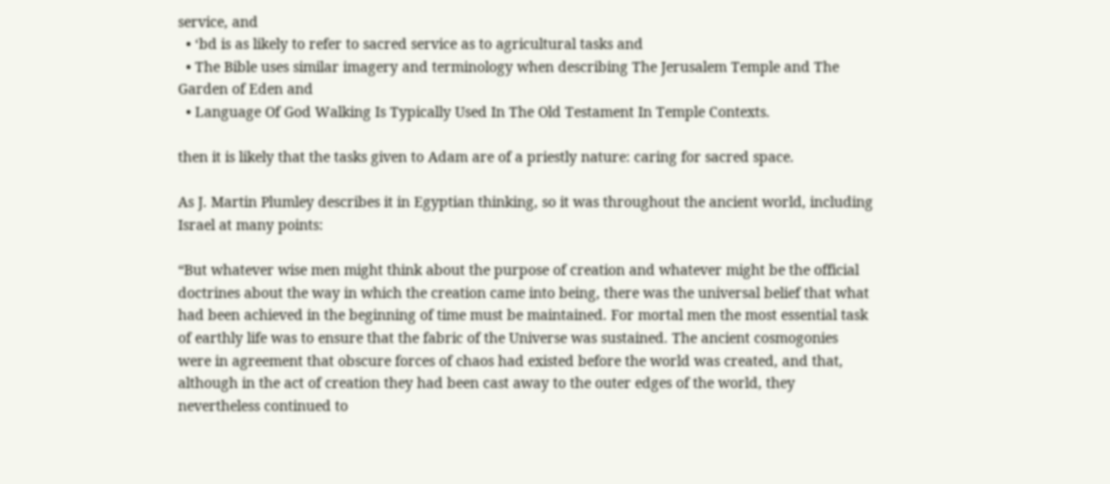service, and
  • ‘bd is as likely to refer to sacred service as to agricultural tasks and
  • The Bible uses similar imagery and terminology when describing The Jerusalem Temple and The Garden of Eden and
  • Language Of God Walking Is Typically Used In The Old Testament In Temple Contexts.

then it is likely that the tasks given to Adam are of a priestly nature: caring for sacred space.

As J. Martin Plumley describes it in Egyptian thinking, so it was throughout the ancient world, including Israel at many points:

“But whatever wise men might think about the purpose of creation and whatever might be the official doctrines about the way in which the creation came into being, there was the universal belief that what had been achieved in the beginning of time must be maintained. For mortal men the most essential task of earthly life was to ensure that the fabric of the Universe was sustained. The ancient cosmogonies were in agreement that obscure forces of chaos had existed before the world was created, and that, although in the act of creation they had been cast away to the outer edges of the world, they nevertheless continued to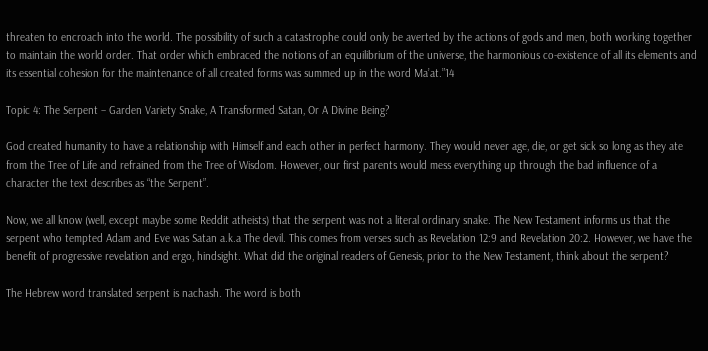threaten to encroach into the world. The possibility of such a catastrophe could only be averted by the actions of gods and men, both working together to maintain the world order. That order which embraced the notions of an equilibrium of the universe, the harmonious co-existence of all its elements and its essential cohesion for the maintenance of all created forms was summed up in the word Ma’at.”14

Topic 4: The Serpent – Garden Variety Snake, A Transformed Satan, Or A Divine Being?

God created humanity to have a relationship with Himself and each other in perfect harmony. They would never age, die, or get sick so long as they ate from the Tree of Life and refrained from the Tree of Wisdom. However, our first parents would mess everything up through the bad influence of a character the text describes as “the Serpent”.

Now, we all know (well, except maybe some Reddit atheists) that the serpent was not a literal ordinary snake. The New Testament informs us that the serpent who tempted Adam and Eve was Satan a.k.a The devil. This comes from verses such as Revelation 12:9 and Revelation 20:2. However, we have the benefit of progressive revelation and ergo, hindsight. What did the original readers of Genesis, prior to the New Testament, think about the serpent?

The Hebrew word translated serpent is nachash. The word is both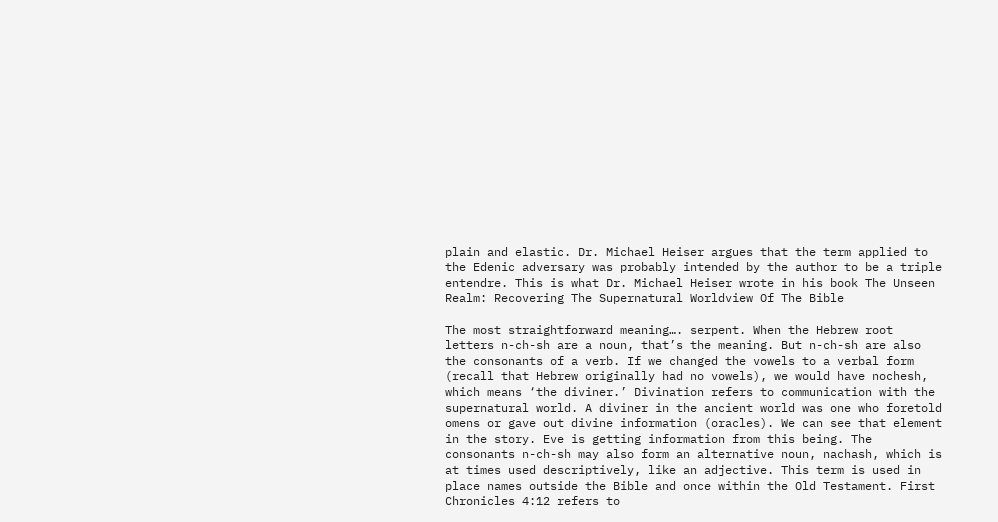plain and elastic. Dr. Michael Heiser argues that the term applied to the Edenic adversary was probably intended by the author to be a triple entendre. This is what Dr. Michael Heiser wrote in his book The Unseen Realm: Recovering The Supernatural Worldview Of The Bible

The most straightforward meaning…. serpent. When the Hebrew root letters n-ch-sh are a noun, that’s the meaning. But n-ch-sh are also the consonants of a verb. If we changed the vowels to a verbal form (recall that Hebrew originally had no vowels), we would have nochesh, which means ‘the diviner.’ Divination refers to communication with the supernatural world. A diviner in the ancient world was one who foretold omens or gave out divine information (oracles). We can see that element in the story. Eve is getting information from this being. The consonants n-ch-sh may also form an alternative noun, nachash, which is at times used descriptively, like an adjective. This term is used in place names outside the Bible and once within the Old Testament. First Chronicles 4:12 refers to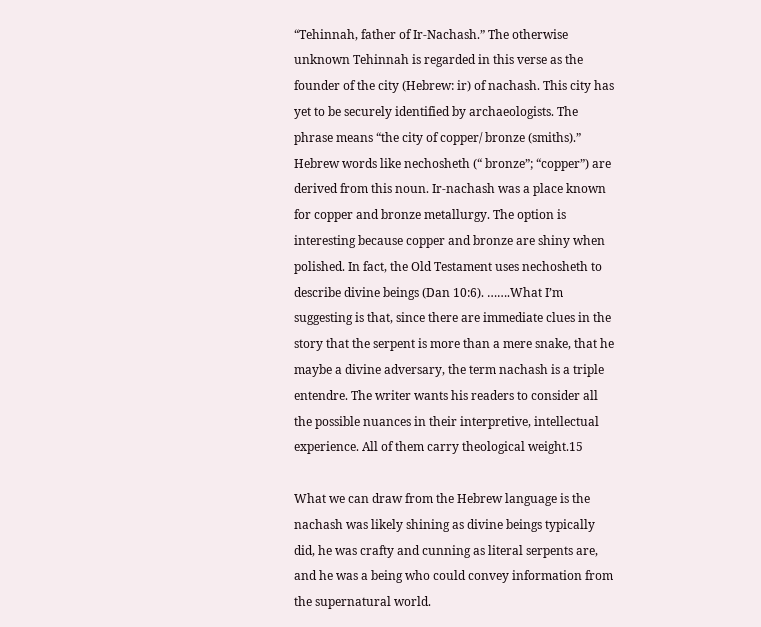“Tehinnah, father of Ir-Nachash.” The otherwise unknown Tehinnah is regarded in this verse as the founder of the city (Hebrew: ir) of nachash. This city has yet to be securely identified by archaeologists. The phrase means “the city of copper/ bronze (smiths).” Hebrew words like nechosheth (“ bronze”; “copper”) are derived from this noun. Ir-nachash was a place known for copper and bronze metallurgy. The option is interesting because copper and bronze are shiny when polished. In fact, the Old Testament uses nechosheth to describe divine beings (Dan 10:6). …….What I’m suggesting is that, since there are immediate clues in the story that the serpent is more than a mere snake, that he maybe a divine adversary, the term nachash is a triple entendre. The writer wants his readers to consider all the possible nuances in their interpretive, intellectual experience. All of them carry theological weight.15

What we can draw from the Hebrew language is the nachash was likely shining as divine beings typically did, he was crafty and cunning as literal serpents are, and he was a being who could convey information from the supernatural world.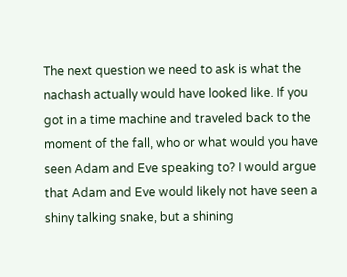The next question we need to ask is what the nachash actually would have looked like. If you got in a time machine and traveled back to the moment of the fall, who or what would you have seen Adam and Eve speaking to? I would argue that Adam and Eve would likely not have seen a shiny talking snake, but a shining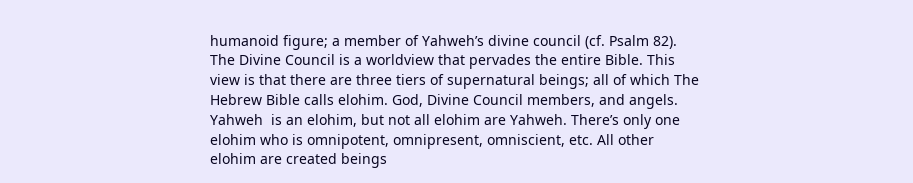humanoid figure; a member of Yahweh’s divine council (cf. Psalm 82). The Divine Council is a worldview that pervades the entire Bible. This view is that there are three tiers of supernatural beings; all of which The Hebrew Bible calls elohim. God, Divine Council members, and angels. Yahweh  is an elohim, but not all elohim are Yahweh. There’s only one elohim who is omnipotent, omnipresent, omniscient, etc. All other elohim are created beings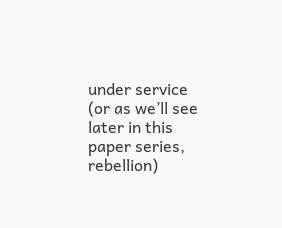under service (or as we’ll see later in this paper series, rebellion)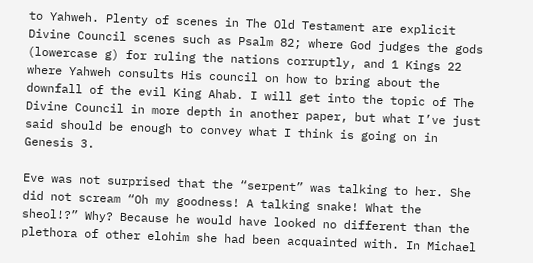to Yahweh. Plenty of scenes in The Old Testament are explicit Divine Council scenes such as Psalm 82; where God judges the gods (lowercase g) for ruling the nations corruptly, and 1 Kings 22 where Yahweh consults His council on how to bring about the downfall of the evil King Ahab. I will get into the topic of The Divine Council in more depth in another paper, but what I’ve just said should be enough to convey what I think is going on in Genesis 3.

Eve was not surprised that the “serpent” was talking to her. She did not scream “Oh my goodness! A talking snake! What the sheol!?” Why? Because he would have looked no different than the plethora of other elohim she had been acquainted with. In Michael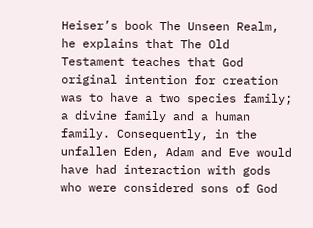Heiser’s book The Unseen Realm, he explains that The Old Testament teaches that God original intention for creation was to have a two species family; a divine family and a human family. Consequently, in the unfallen Eden, Adam and Eve would have had interaction with gods who were considered sons of God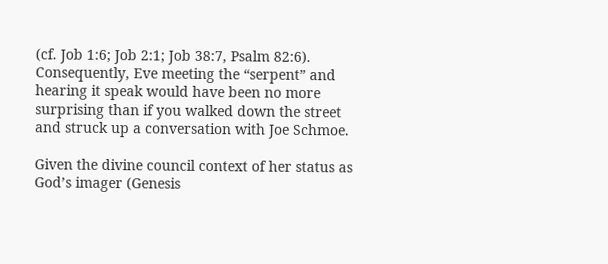(cf. Job 1:6; Job 2:1; Job 38:7, Psalm 82:6). Consequently, Eve meeting the “serpent” and hearing it speak would have been no more surprising than if you walked down the street and struck up a conversation with Joe Schmoe.

Given the divine council context of her status as God’s imager (Genesis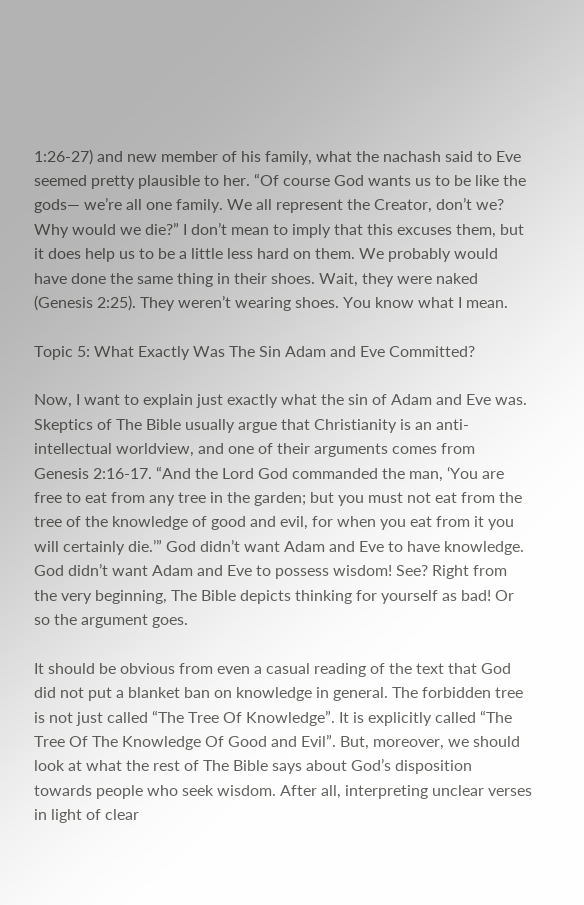1:26-27) and new member of his family, what the nachash said to Eve seemed pretty plausible to her. “Of course God wants us to be like the gods— we’re all one family. We all represent the Creator, don’t we? Why would we die?” I don’t mean to imply that this excuses them, but it does help us to be a little less hard on them. We probably would have done the same thing in their shoes. Wait, they were naked (Genesis 2:25). They weren’t wearing shoes. You know what I mean.

Topic 5: What Exactly Was The Sin Adam and Eve Committed?

Now, I want to explain just exactly what the sin of Adam and Eve was. Skeptics of The Bible usually argue that Christianity is an anti-intellectual worldview, and one of their arguments comes from Genesis 2:16-17. “And the Lord God commanded the man, ‘You are free to eat from any tree in the garden; but you must not eat from the tree of the knowledge of good and evil, for when you eat from it you will certainly die.’” God didn’t want Adam and Eve to have knowledge. God didn’t want Adam and Eve to possess wisdom! See? Right from the very beginning, The Bible depicts thinking for yourself as bad! Or so the argument goes.

It should be obvious from even a casual reading of the text that God did not put a blanket ban on knowledge in general. The forbidden tree is not just called “The Tree Of Knowledge”. It is explicitly called “The Tree Of The Knowledge Of Good and Evil”. But, moreover, we should look at what the rest of The Bible says about God’s disposition towards people who seek wisdom. After all, interpreting unclear verses in light of clear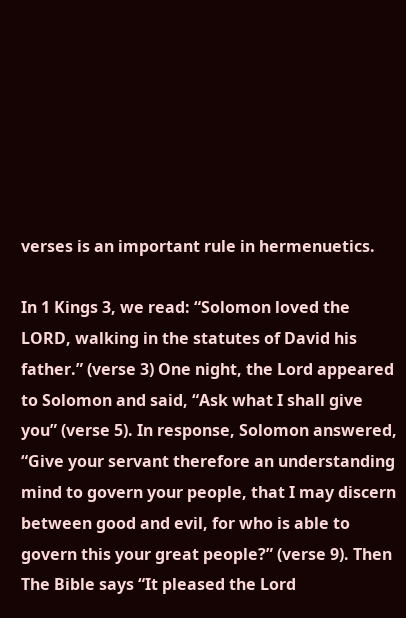verses is an important rule in hermenuetics.

In 1 Kings 3, we read: “Solomon loved the LORD, walking in the statutes of David his father.” (verse 3) One night, the Lord appeared to Solomon and said, “Ask what I shall give you” (verse 5). In response, Solomon answered, “Give your servant therefore an understanding mind to govern your people, that I may discern between good and evil, for who is able to govern this your great people?” (verse 9). Then The Bible says “It pleased the Lord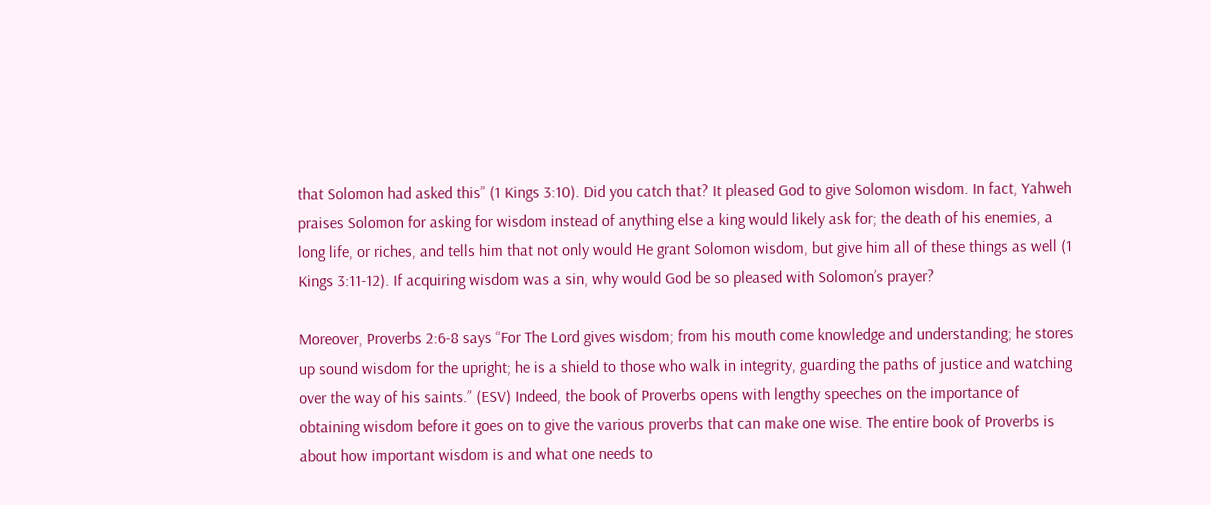that Solomon had asked this” (1 Kings 3:10). Did you catch that? It pleased God to give Solomon wisdom. In fact, Yahweh praises Solomon for asking for wisdom instead of anything else a king would likely ask for; the death of his enemies, a long life, or riches, and tells him that not only would He grant Solomon wisdom, but give him all of these things as well (1 Kings 3:11-12). If acquiring wisdom was a sin, why would God be so pleased with Solomon’s prayer?

Moreover, Proverbs 2:6-8 says “For The Lord gives wisdom; from his mouth come knowledge and understanding; he stores up sound wisdom for the upright; he is a shield to those who walk in integrity, guarding the paths of justice and watching over the way of his saints.” (ESV) Indeed, the book of Proverbs opens with lengthy speeches on the importance of obtaining wisdom before it goes on to give the various proverbs that can make one wise. The entire book of Proverbs is about how important wisdom is and what one needs to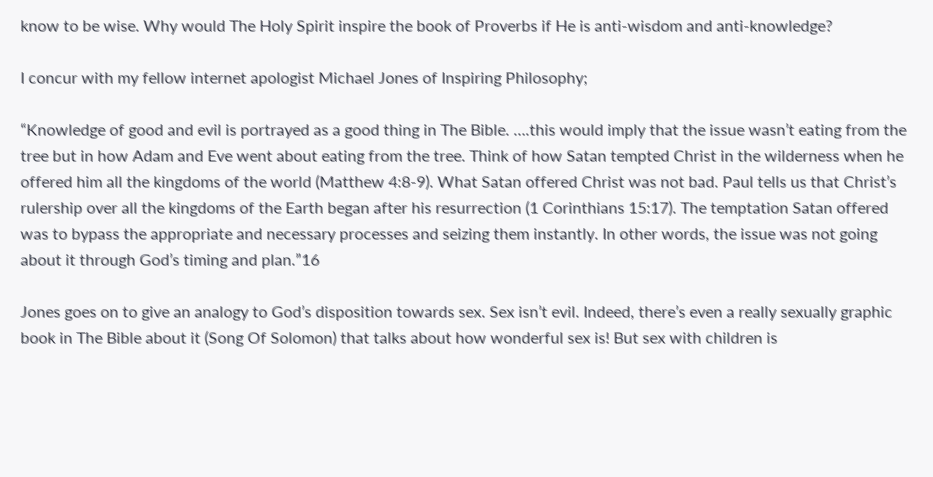know to be wise. Why would The Holy Spirit inspire the book of Proverbs if He is anti-wisdom and anti-knowledge?

I concur with my fellow internet apologist Michael Jones of Inspiring Philosophy;

“Knowledge of good and evil is portrayed as a good thing in The Bible. ….this would imply that the issue wasn’t eating from the tree but in how Adam and Eve went about eating from the tree. Think of how Satan tempted Christ in the wilderness when he offered him all the kingdoms of the world (Matthew 4:8-9). What Satan offered Christ was not bad. Paul tells us that Christ’s rulership over all the kingdoms of the Earth began after his resurrection (1 Corinthians 15:17). The temptation Satan offered was to bypass the appropriate and necessary processes and seizing them instantly. In other words, the issue was not going about it through God’s timing and plan.”16

Jones goes on to give an analogy to God’s disposition towards sex. Sex isn’t evil. Indeed, there’s even a really sexually graphic book in The Bible about it (Song Of Solomon) that talks about how wonderful sex is! But sex with children is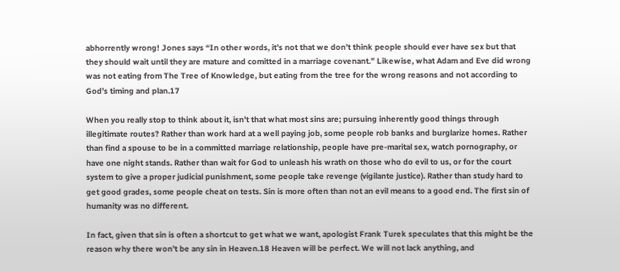abhorrently wrong! Jones says “In other words, it’s not that we don’t think people should ever have sex but that they should wait until they are mature and comitted in a marriage covenant.” Likewise, what Adam and Eve did wrong was not eating from The Tree of Knowledge, but eating from the tree for the wrong reasons and not according to God’s timing and plan.17

When you really stop to think about it, isn’t that what most sins are; pursuing inherently good things through illegitimate routes? Rather than work hard at a well paying job, some people rob banks and burglarize homes. Rather than find a spouse to be in a committed marriage relationship, people have pre-marital sex, watch pornography, or have one night stands. Rather than wait for God to unleash his wrath on those who do evil to us, or for the court system to give a proper judicial punishment, some people take revenge (vigilante justice). Rather than study hard to get good grades, some people cheat on tests. Sin is more often than not an evil means to a good end. The first sin of humanity was no different.

In fact, given that sin is often a shortcut to get what we want, apologist Frank Turek speculates that this might be the reason why there won’t be any sin in Heaven.18 Heaven will be perfect. We will not lack anything, and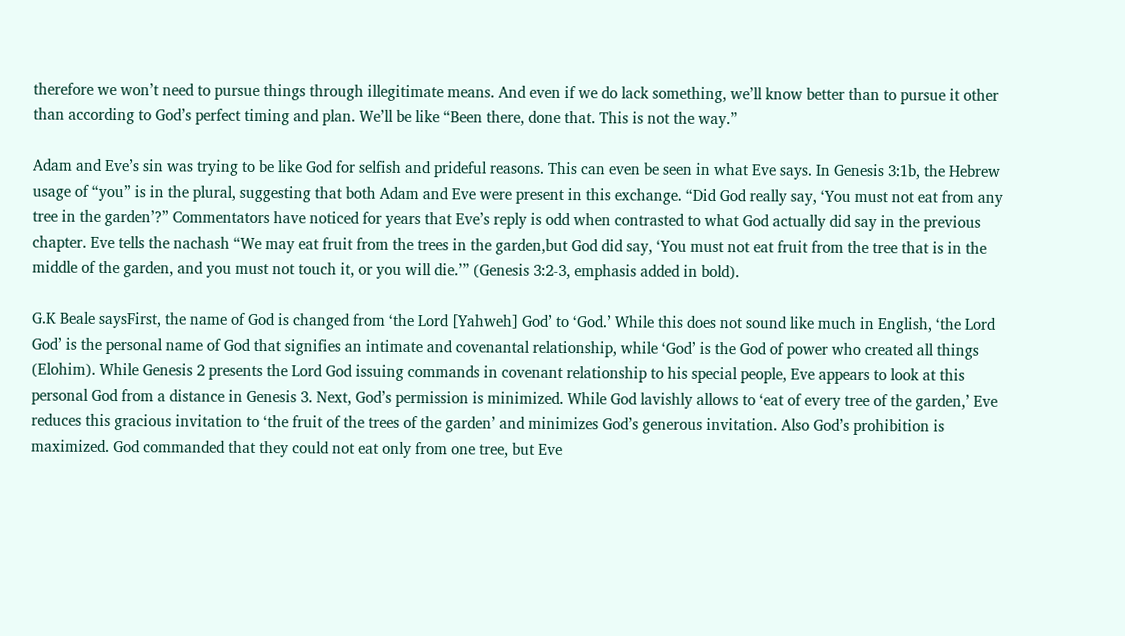therefore we won’t need to pursue things through illegitimate means. And even if we do lack something, we’ll know better than to pursue it other than according to God’s perfect timing and plan. We’ll be like “Been there, done that. This is not the way.”

Adam and Eve’s sin was trying to be like God for selfish and prideful reasons. This can even be seen in what Eve says. In Genesis 3:1b, the Hebrew usage of “you” is in the plural, suggesting that both Adam and Eve were present in this exchange. “Did God really say, ‘You must not eat from any tree in the garden’?” Commentators have noticed for years that Eve’s reply is odd when contrasted to what God actually did say in the previous chapter. Eve tells the nachash “We may eat fruit from the trees in the garden,but God did say, ‘You must not eat fruit from the tree that is in the middle of the garden, and you must not touch it, or you will die.’” (Genesis 3:2-3, emphasis added in bold).

G.K Beale saysFirst, the name of God is changed from ‘the Lord [Yahweh] God’ to ‘God.’ While this does not sound like much in English, ‘the Lord God’ is the personal name of God that signifies an intimate and covenantal relationship, while ‘God’ is the God of power who created all things (Elohim). While Genesis 2 presents the Lord God issuing commands in covenant relationship to his special people, Eve appears to look at this personal God from a distance in Genesis 3. Next, God’s permission is minimized. While God lavishly allows to ‘eat of every tree of the garden,’ Eve reduces this gracious invitation to ‘the fruit of the trees of the garden’ and minimizes God’s generous invitation. Also God’s prohibition is maximized. God commanded that they could not eat only from one tree, but Eve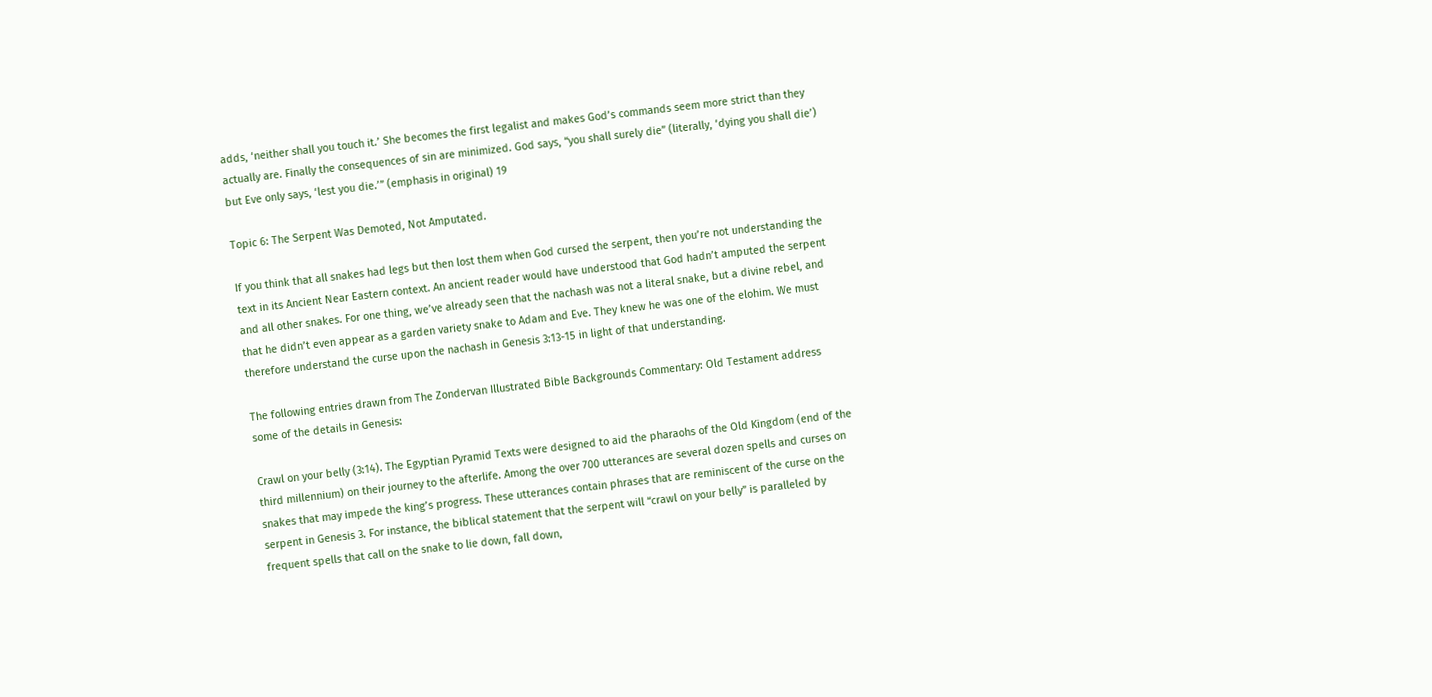adds, ‘neither shall you touch it.’ She becomes the first legalist and makes God’s commands seem more strict than they actually are. Finally the consequences of sin are minimized. God says, “you shall surely die” (literally, ‘dying you shall die’) but Eve only says, ‘lest you die.’” (emphasis in original) 19

Topic 6: The Serpent Was Demoted, Not Amputated.

If you think that all snakes had legs but then lost them when God cursed the serpent, then you’re not understanding the text in its Ancient Near Eastern context. An ancient reader would have understood that God hadn’t amputed the serpent and all other snakes. For one thing, we’ve already seen that the nachash was not a literal snake, but a divine rebel, and that he didn’t even appear as a garden variety snake to Adam and Eve. They knew he was one of the elohim. We must therefore understand the curse upon the nachash in Genesis 3:13-15 in light of that understanding.

The following entries drawn from The Zondervan Illustrated Bible Backgrounds Commentary: Old Testament address some of the details in Genesis:

Crawl on your belly (3:14). The Egyptian Pyramid Texts were designed to aid the pharaohs of the Old Kingdom (end of the third millennium) on their journey to the afterlife. Among the over 700 utterances are several dozen spells and curses on snakes that may impede the king’s progress. These utterances contain phrases that are reminiscent of the curse on the serpent in Genesis 3. For instance, the biblical statement that the serpent will “crawl on your belly” is paralleled by frequent spells that call on the snake to lie down, fall down,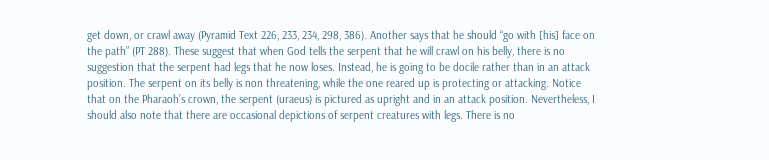get down, or crawl away (Pyramid Text 226, 233, 234, 298, 386). Another says that he should “go with [his] face on the path” (PT 288). These suggest that when God tells the serpent that he will crawl on his belly, there is no suggestion that the serpent had legs that he now loses. Instead, he is going to be docile rather than in an attack position. The serpent on its belly is non threatening, while the one reared up is protecting or attacking. Notice that on the Pharaoh’s crown, the serpent (uraeus) is pictured as upright and in an attack position. Nevertheless, I should also note that there are occasional depictions of serpent creatures with legs. There is no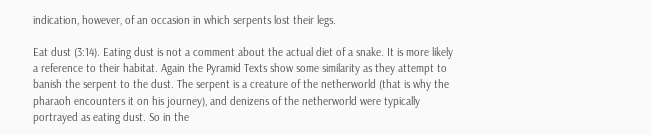indication, however, of an occasion in which serpents lost their legs.

Eat dust (3:14). Eating dust is not a comment about the actual diet of a snake. It is more likely a reference to their habitat. Again the Pyramid Texts show some similarity as they attempt to banish the serpent to the dust. The serpent is a creature of the netherworld (that is why the pharaoh encounters it on his journey), and denizens of the netherworld were typically portrayed as eating dust. So in the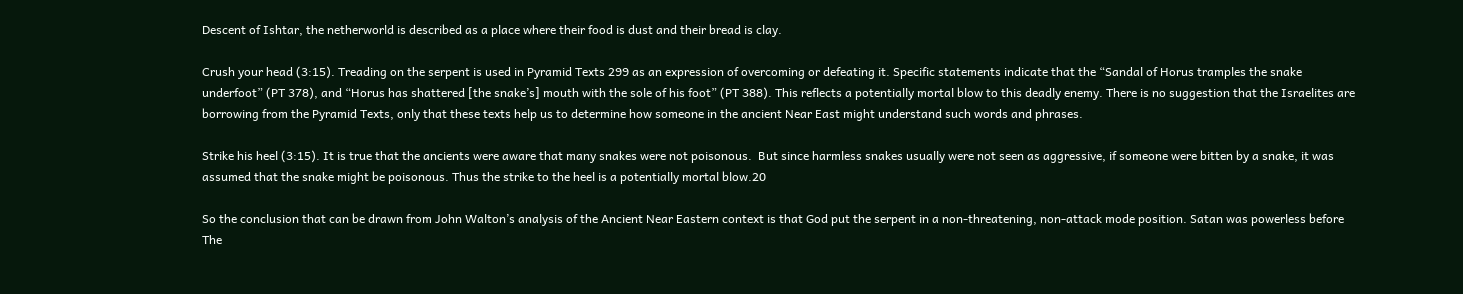Descent of Ishtar, the netherworld is described as a place where their food is dust and their bread is clay.

Crush your head (3:15). Treading on the serpent is used in Pyramid Texts 299 as an expression of overcoming or defeating it. Specific statements indicate that the “Sandal of Horus tramples the snake underfoot” (PT 378), and “Horus has shattered [the snake’s] mouth with the sole of his foot” (PT 388). This reflects a potentially mortal blow to this deadly enemy. There is no suggestion that the Israelites are borrowing from the Pyramid Texts, only that these texts help us to determine how someone in the ancient Near East might understand such words and phrases.

Strike his heel (3:15). It is true that the ancients were aware that many snakes were not poisonous.  But since harmless snakes usually were not seen as aggressive, if someone were bitten by a snake, it was assumed that the snake might be poisonous. Thus the strike to the heel is a potentially mortal blow.20

So the conclusion that can be drawn from John Walton’s analysis of the Ancient Near Eastern context is that God put the serpent in a non-threatening, non-attack mode position. Satan was powerless before The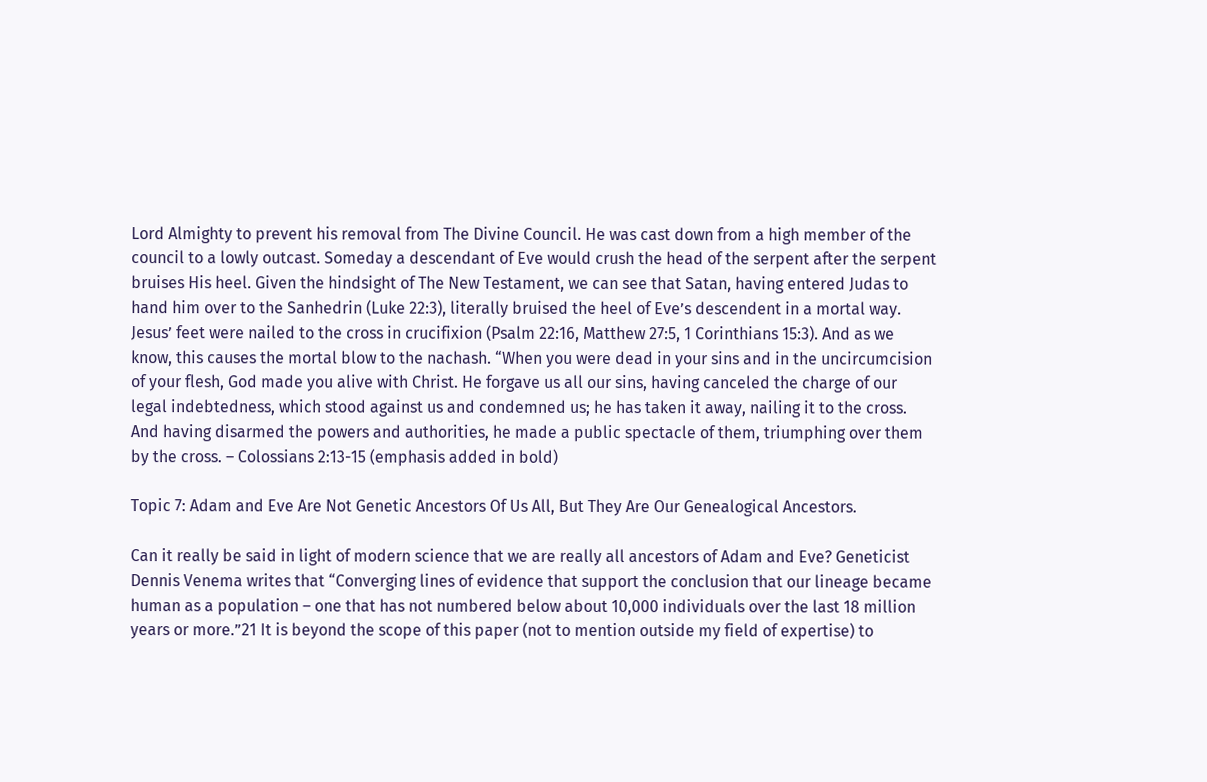Lord Almighty to prevent his removal from The Divine Council. He was cast down from a high member of the council to a lowly outcast. Someday a descendant of Eve would crush the head of the serpent after the serpent bruises His heel. Given the hindsight of The New Testament, we can see that Satan, having entered Judas to hand him over to the Sanhedrin (Luke 22:3), literally bruised the heel of Eve’s descendent in a mortal way. Jesus’ feet were nailed to the cross in crucifixion (Psalm 22:16, Matthew 27:5, 1 Corinthians 15:3). And as we know, this causes the mortal blow to the nachash. “When you were dead in your sins and in the uncircumcision of your flesh, God made you alive with Christ. He forgave us all our sins, having canceled the charge of our legal indebtedness, which stood against us and condemned us; he has taken it away, nailing it to the cross. And having disarmed the powers and authorities, he made a public spectacle of them, triumphing over them by the cross. – Colossians 2:13-15 (emphasis added in bold)

Topic 7: Adam and Eve Are Not Genetic Ancestors Of Us All, But They Are Our Genealogical Ancestors.

Can it really be said in light of modern science that we are really all ancestors of Adam and Eve? Geneticist Dennis Venema writes that “Converging lines of evidence that support the conclusion that our lineage became human as a population – one that has not numbered below about 10,000 individuals over the last 18 million years or more.”21 It is beyond the scope of this paper (not to mention outside my field of expertise) to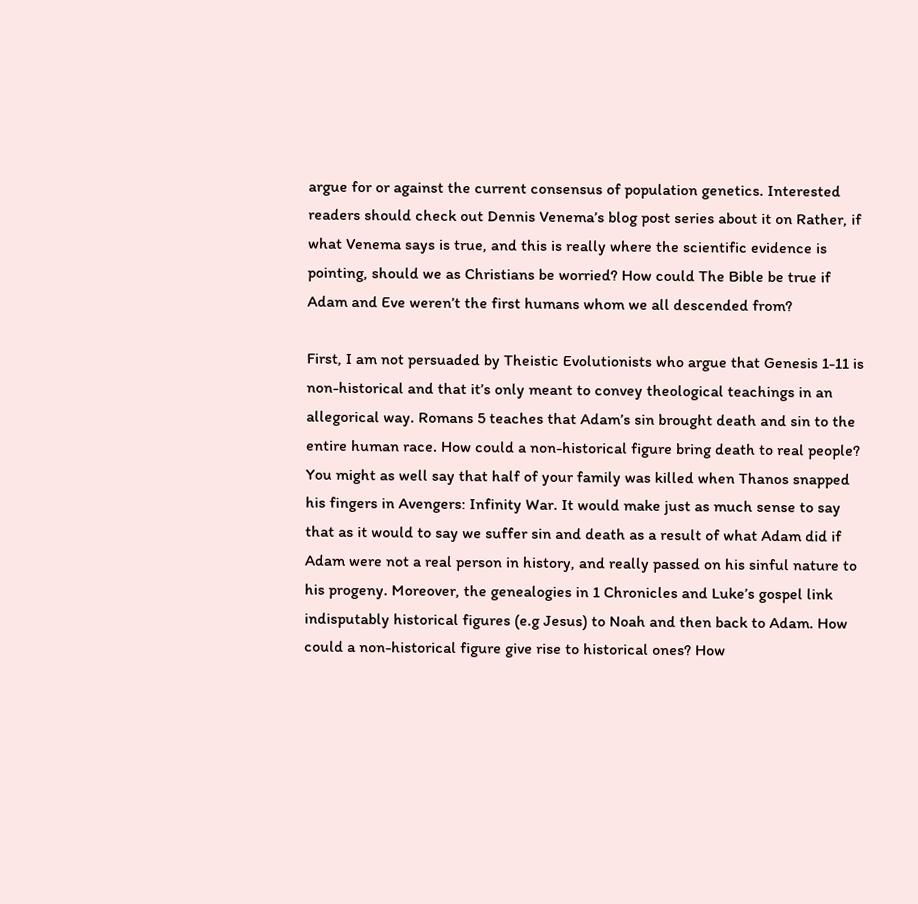argue for or against the current consensus of population genetics. Interested readers should check out Dennis Venema’s blog post series about it on Rather, if what Venema says is true, and this is really where the scientific evidence is pointing, should we as Christians be worried? How could The Bible be true if Adam and Eve weren’t the first humans whom we all descended from?

First, I am not persuaded by Theistic Evolutionists who argue that Genesis 1-11 is non-historical and that it’s only meant to convey theological teachings in an allegorical way. Romans 5 teaches that Adam’s sin brought death and sin to the entire human race. How could a non-historical figure bring death to real people? You might as well say that half of your family was killed when Thanos snapped his fingers in Avengers: Infinity War. It would make just as much sense to say that as it would to say we suffer sin and death as a result of what Adam did if Adam were not a real person in history, and really passed on his sinful nature to his progeny. Moreover, the genealogies in 1 Chronicles and Luke’s gospel link indisputably historical figures (e.g Jesus) to Noah and then back to Adam. How could a non-historical figure give rise to historical ones? How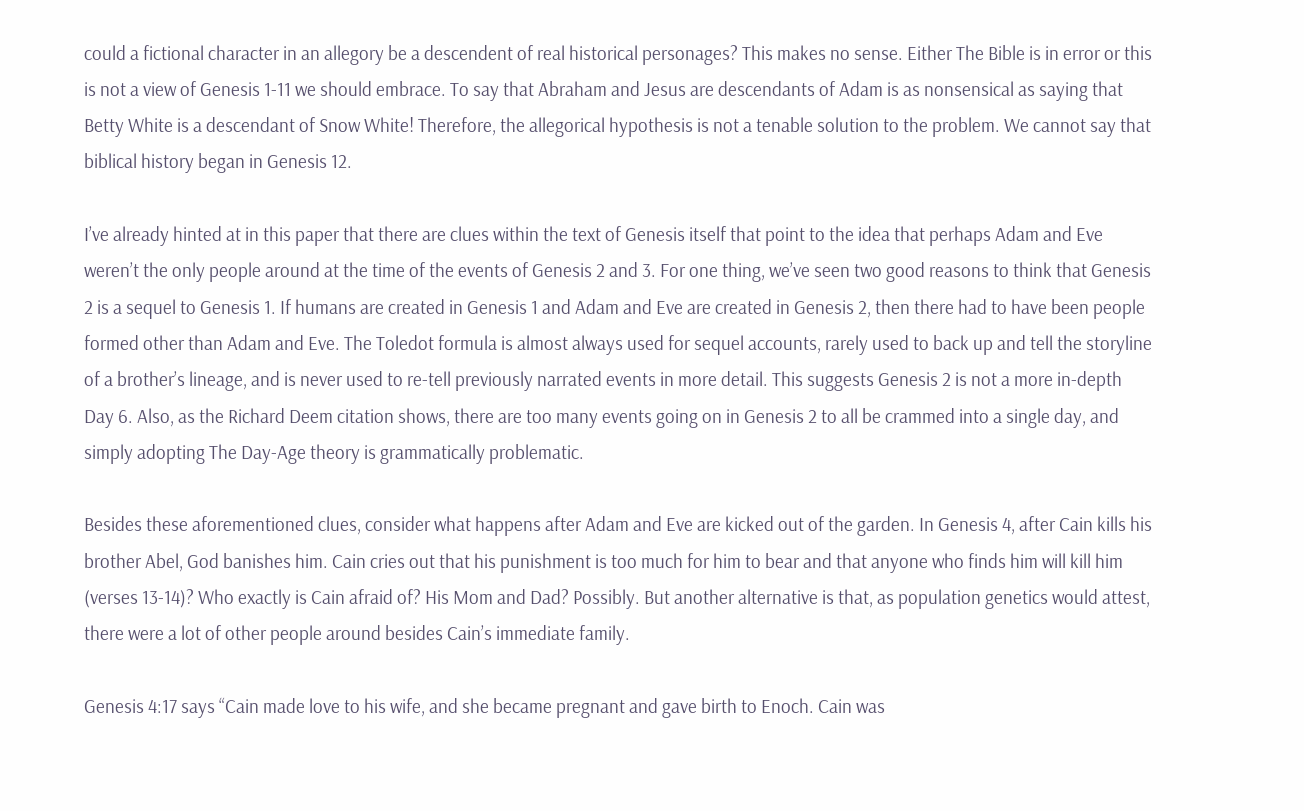could a fictional character in an allegory be a descendent of real historical personages? This makes no sense. Either The Bible is in error or this is not a view of Genesis 1-11 we should embrace. To say that Abraham and Jesus are descendants of Adam is as nonsensical as saying that Betty White is a descendant of Snow White! Therefore, the allegorical hypothesis is not a tenable solution to the problem. We cannot say that biblical history began in Genesis 12.

I’ve already hinted at in this paper that there are clues within the text of Genesis itself that point to the idea that perhaps Adam and Eve weren’t the only people around at the time of the events of Genesis 2 and 3. For one thing, we’ve seen two good reasons to think that Genesis 2 is a sequel to Genesis 1. If humans are created in Genesis 1 and Adam and Eve are created in Genesis 2, then there had to have been people formed other than Adam and Eve. The Toledot formula is almost always used for sequel accounts, rarely used to back up and tell the storyline of a brother’s lineage, and is never used to re-tell previously narrated events in more detail. This suggests Genesis 2 is not a more in-depth Day 6. Also, as the Richard Deem citation shows, there are too many events going on in Genesis 2 to all be crammed into a single day, and simply adopting The Day-Age theory is grammatically problematic.

Besides these aforementioned clues, consider what happens after Adam and Eve are kicked out of the garden. In Genesis 4, after Cain kills his brother Abel, God banishes him. Cain cries out that his punishment is too much for him to bear and that anyone who finds him will kill him (verses 13-14)? Who exactly is Cain afraid of? His Mom and Dad? Possibly. But another alternative is that, as population genetics would attest, there were a lot of other people around besides Cain’s immediate family.

Genesis 4:17 says “Cain made love to his wife, and she became pregnant and gave birth to Enoch. Cain was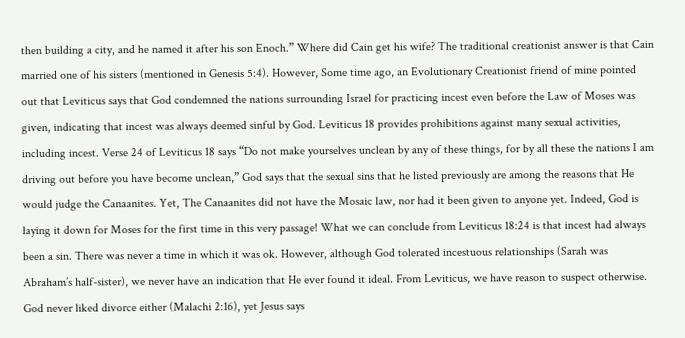then building a city, and he named it after his son Enoch.” Where did Cain get his wife? The traditional creationist answer is that Cain married one of his sisters (mentioned in Genesis 5:4). However, Some time ago, an Evolutionary Creationist friend of mine pointed out that Leviticus says that God condemned the nations surrounding Israel for practicing incest even before the Law of Moses was given, indicating that incest was always deemed sinful by God. Leviticus 18 provides prohibitions against many sexual activities, including incest. Verse 24 of Leviticus 18 says “Do not make yourselves unclean by any of these things, for by all these the nations I am driving out before you have become unclean,” God says that the sexual sins that he listed previously are among the reasons that He would judge the Canaanites. Yet, The Canaanites did not have the Mosaic law, nor had it been given to anyone yet. Indeed, God is laying it down for Moses for the first time in this very passage! What we can conclude from Leviticus 18:24 is that incest had always been a sin. There was never a time in which it was ok. However, although God tolerated incestuous relationships (Sarah was Abraham’s half-sister), we never have an indication that He ever found it ideal. From Leviticus, we have reason to suspect otherwise. God never liked divorce either (Malachi 2:16), yet Jesus says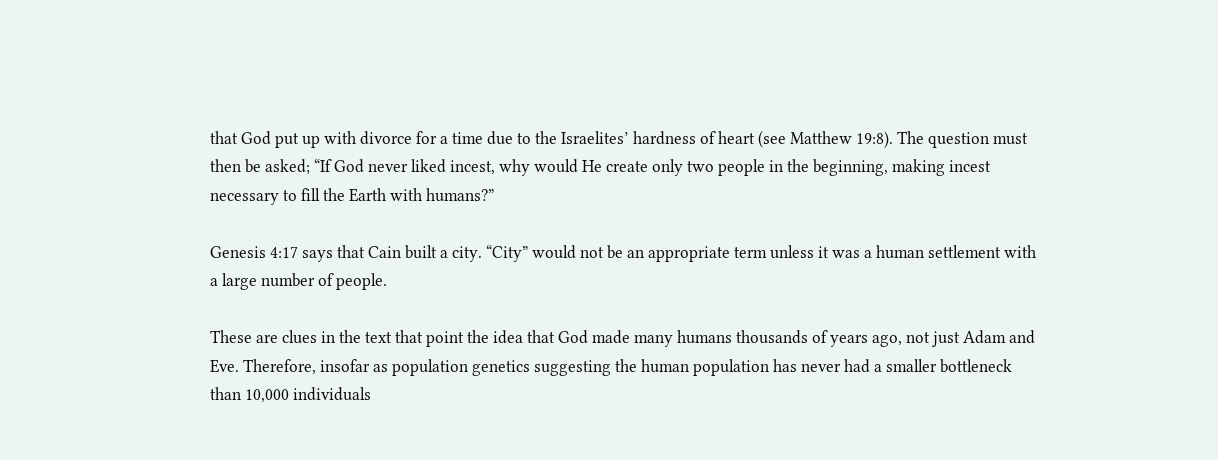that God put up with divorce for a time due to the Israelites’ hardness of heart (see Matthew 19:8). The question must then be asked; “If God never liked incest, why would He create only two people in the beginning, making incest necessary to fill the Earth with humans?”

Genesis 4:17 says that Cain built a city. “City” would not be an appropriate term unless it was a human settlement with a large number of people.

These are clues in the text that point the idea that God made many humans thousands of years ago, not just Adam and Eve. Therefore, insofar as population genetics suggesting the human population has never had a smaller bottleneck than 10,000 individuals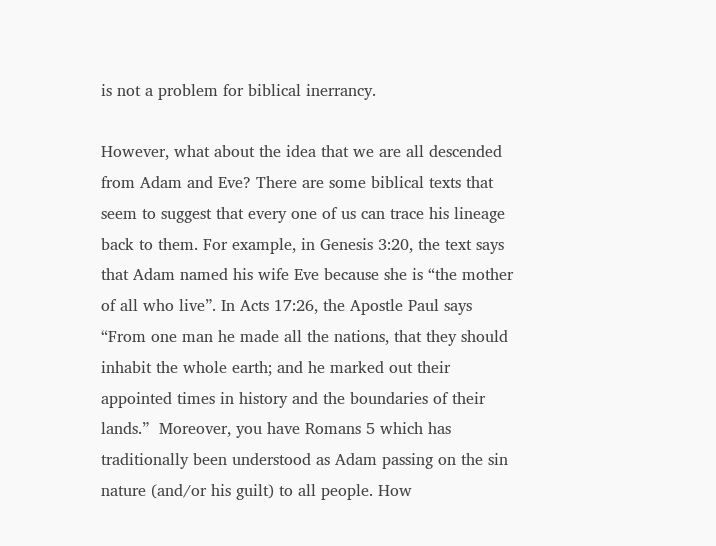is not a problem for biblical inerrancy.

However, what about the idea that we are all descended from Adam and Eve? There are some biblical texts that seem to suggest that every one of us can trace his lineage back to them. For example, in Genesis 3:20, the text says that Adam named his wife Eve because she is “the mother of all who live”. In Acts 17:26, the Apostle Paul says “From one man he made all the nations, that they should inhabit the whole earth; and he marked out their appointed times in history and the boundaries of their lands.”  Moreover, you have Romans 5 which has traditionally been understood as Adam passing on the sin nature (and/or his guilt) to all people. How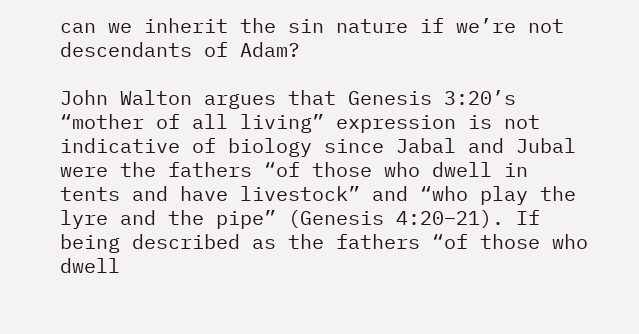can we inherit the sin nature if we’re not descendants of Adam?

John Walton argues that Genesis 3:20’s “mother of all living” expression is not indicative of biology since Jabal and Jubal were the fathers “of those who dwell in tents and have livestock” and “who play the lyre and the pipe” (Genesis 4:20–21). If being described as the fathers “of those who dwell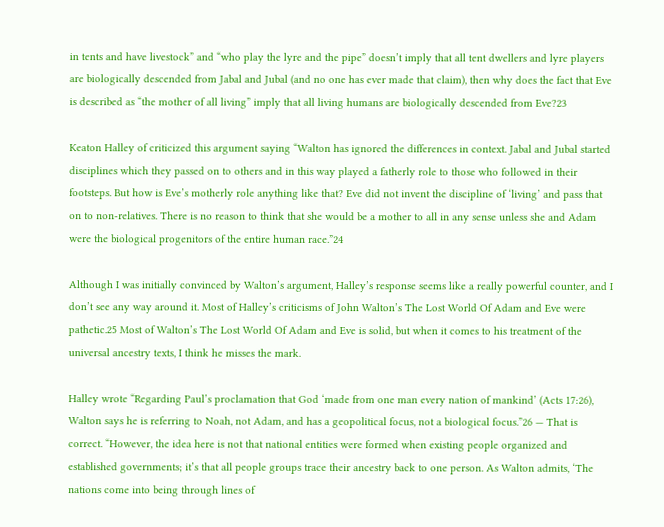in tents and have livestock” and “who play the lyre and the pipe” doesn’t imply that all tent dwellers and lyre players are biologically descended from Jabal and Jubal (and no one has ever made that claim), then why does the fact that Eve is described as “the mother of all living” imply that all living humans are biologically descended from Eve?23

Keaton Halley of criticized this argument saying “Walton has ignored the differences in context. Jabal and Jubal started disciplines which they passed on to others and in this way played a fatherly role to those who followed in their footsteps. But how is Eve’s motherly role anything like that? Eve did not invent the discipline of ‘living’ and pass that on to non-relatives. There is no reason to think that she would be a mother to all in any sense unless she and Adam were the biological progenitors of the entire human race.”24

Although I was initially convinced by Walton’s argument, Halley’s response seems like a really powerful counter, and I don’t see any way around it. Most of Halley’s criticisms of John Walton’s The Lost World Of Adam and Eve were pathetic.25 Most of Walton’s The Lost World Of Adam and Eve is solid, but when it comes to his treatment of the universal ancestry texts, I think he misses the mark.

Halley wrote “Regarding Paul’s proclamation that God ‘made from one man every nation of mankind’ (Acts 17:26), Walton says he is referring to Noah, not Adam, and has a geopolitical focus, not a biological focus.”26 — That is correct. “However, the idea here is not that national entities were formed when existing people organized and established governments; it’s that all people groups trace their ancestry back to one person. As Walton admits, ‘The nations come into being through lines of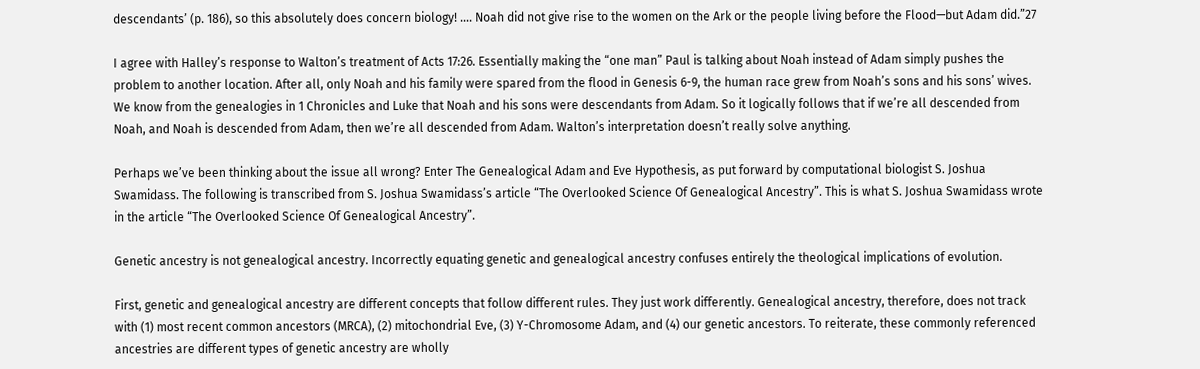descendants’ (p. 186), so this absolutely does concern biology! …. Noah did not give rise to the women on the Ark or the people living before the Flood—but Adam did.”27

I agree with Halley’s response to Walton’s treatment of Acts 17:26. Essentially making the “one man” Paul is talking about Noah instead of Adam simply pushes the problem to another location. After all, only Noah and his family were spared from the flood in Genesis 6-9, the human race grew from Noah’s sons and his sons’ wives. We know from the genealogies in 1 Chronicles and Luke that Noah and his sons were descendants from Adam. So it logically follows that if we’re all descended from Noah, and Noah is descended from Adam, then we’re all descended from Adam. Walton’s interpretation doesn’t really solve anything.

Perhaps we’ve been thinking about the issue all wrong? Enter The Genealogical Adam and Eve Hypothesis, as put forward by computational biologist S. Joshua Swamidass. The following is transcribed from S. Joshua Swamidass’s article “The Overlooked Science Of Genealogical Ancestry”. This is what S. Joshua Swamidass wrote in the article “The Overlooked Science Of Genealogical Ancestry”.

Genetic ancestry is not genealogical ancestry. Incorrectly equating genetic and genealogical ancestry confuses entirely the theological implications of evolution.

First, genetic and genealogical ancestry are different concepts that follow different rules. They just work differently. Genealogical ancestry, therefore, does not track with (1) most recent common ancestors (MRCA), (2) mitochondrial Eve, (3) Y-Chromosome Adam, and (4) our genetic ancestors. To reiterate, these commonly referenced ancestries are different types of genetic ancestry are wholly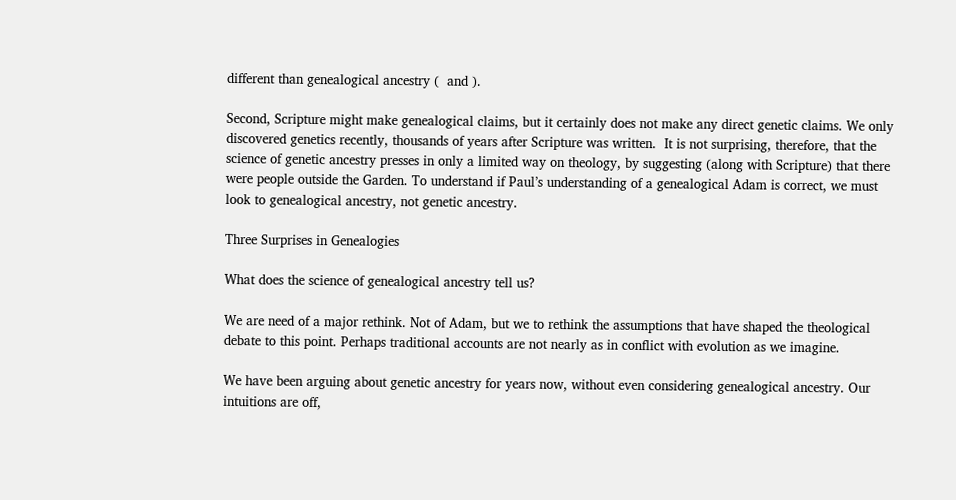different than genealogical ancestry (  and ).

Second, Scripture might make genealogical claims, but it certainly does not make any direct genetic claims. We only discovered genetics recently, thousands of years after Scripture was written.  It is not surprising, therefore, that the science of genetic ancestry presses in only a limited way on theology, by suggesting (along with Scripture) that there were people outside the Garden. To understand if Paul’s understanding of a genealogical Adam is correct, we must look to genealogical ancestry, not genetic ancestry.

Three Surprises in Genealogies

What does the science of genealogical ancestry tell us?

We are need of a major rethink. Not of Adam, but we to rethink the assumptions that have shaped the theological debate to this point. Perhaps traditional accounts are not nearly as in conflict with evolution as we imagine.

We have been arguing about genetic ancestry for years now, without even considering genealogical ancestry. Our intuitions are off,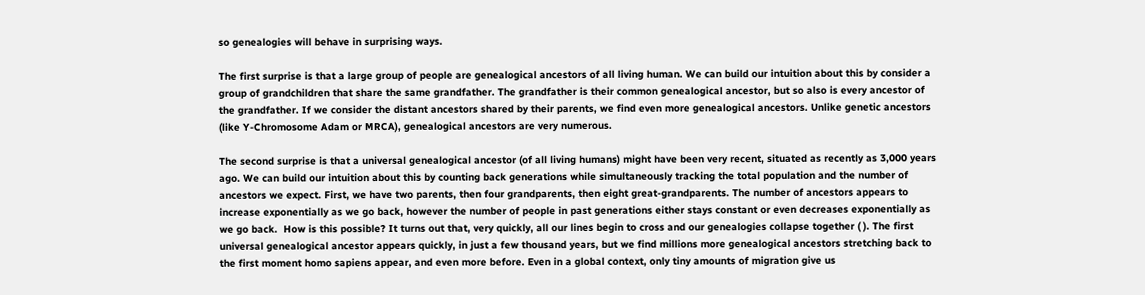so genealogies will behave in surprising ways.

The first surprise is that a large group of people are genealogical ancestors of all living human. We can build our intuition about this by consider a group of grandchildren that share the same grandfather. The grandfather is their common genealogical ancestor, but so also is every ancestor of the grandfather. If we consider the distant ancestors shared by their parents, we find even more genealogical ancestors. Unlike genetic ancestors (like Y-Chromosome Adam or MRCA), genealogical ancestors are very numerous.

The second surprise is that a universal genealogical ancestor (of all living humans) might have been very recent, situated as recently as 3,000 years ago. We can build our intuition about this by counting back generations while simultaneously tracking the total population and the number of ancestors we expect. First, we have two parents, then four grandparents, then eight great-grandparents. The number of ancestors appears to increase exponentially as we go back, however the number of people in past generations either stays constant or even decreases exponentially as we go back.  How is this possible? It turns out that, very quickly, all our lines begin to cross and our genealogies collapse together ( ). The first universal genealogical ancestor appears quickly, in just a few thousand years, but we find millions more genealogical ancestors stretching back to the first moment homo sapiens appear, and even more before. Even in a global context, only tiny amounts of migration give us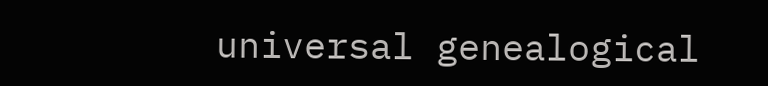universal genealogical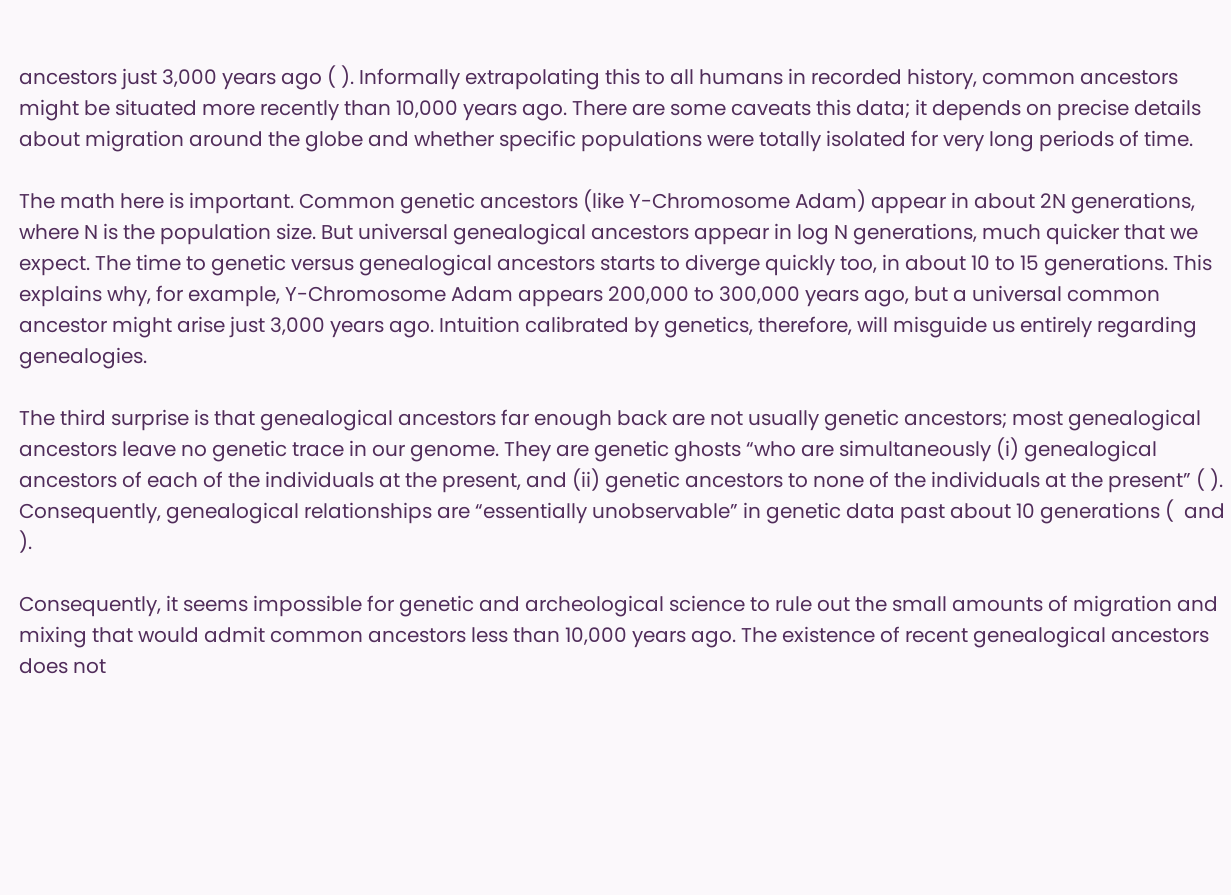ancestors just 3,000 years ago ( ). Informally extrapolating this to all humans in recorded history, common ancestors might be situated more recently than 10,000 years ago. There are some caveats this data; it depends on precise details about migration around the globe and whether specific populations were totally isolated for very long periods of time.

The math here is important. Common genetic ancestors (like Y-Chromosome Adam) appear in about 2N generations, where N is the population size. But universal genealogical ancestors appear in log N generations, much quicker that we expect. The time to genetic versus genealogical ancestors starts to diverge quickly too, in about 10 to 15 generations. This explains why, for example, Y-Chromosome Adam appears 200,000 to 300,000 years ago, but a universal common ancestor might arise just 3,000 years ago. Intuition calibrated by genetics, therefore, will misguide us entirely regarding genealogies.

The third surprise is that genealogical ancestors far enough back are not usually genetic ancestors; most genealogical ancestors leave no genetic trace in our genome. They are genetic ghosts “who are simultaneously (i) genealogical ancestors of each of the individuals at the present, and (ii) genetic ancestors to none of the individuals at the present” ( ). Consequently, genealogical relationships are “essentially unobservable” in genetic data past about 10 generations (  and ).

Consequently, it seems impossible for genetic and archeological science to rule out the small amounts of migration and mixing that would admit common ancestors less than 10,000 years ago. The existence of recent genealogical ancestors does not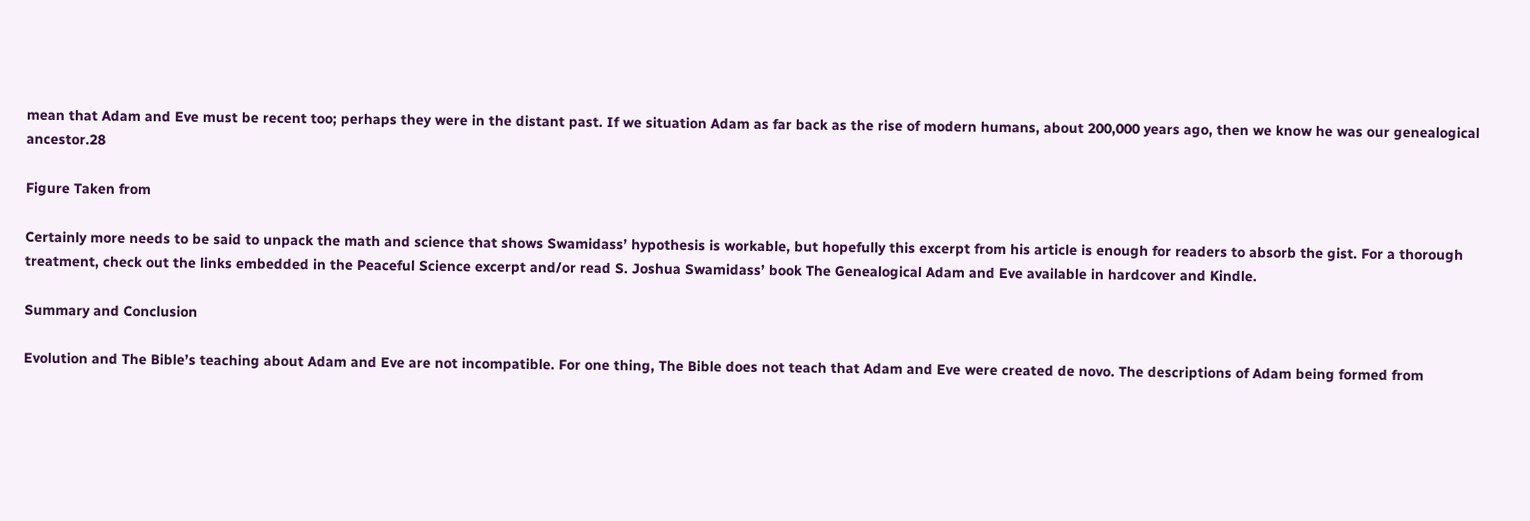mean that Adam and Eve must be recent too; perhaps they were in the distant past. If we situation Adam as far back as the rise of modern humans, about 200,000 years ago, then we know he was our genealogical ancestor.28

Figure Taken from

Certainly more needs to be said to unpack the math and science that shows Swamidass’ hypothesis is workable, but hopefully this excerpt from his article is enough for readers to absorb the gist. For a thorough treatment, check out the links embedded in the Peaceful Science excerpt and/or read S. Joshua Swamidass’ book The Genealogical Adam and Eve available in hardcover and Kindle.

Summary and Conclusion

Evolution and The Bible’s teaching about Adam and Eve are not incompatible. For one thing, The Bible does not teach that Adam and Eve were created de novo. The descriptions of Adam being formed from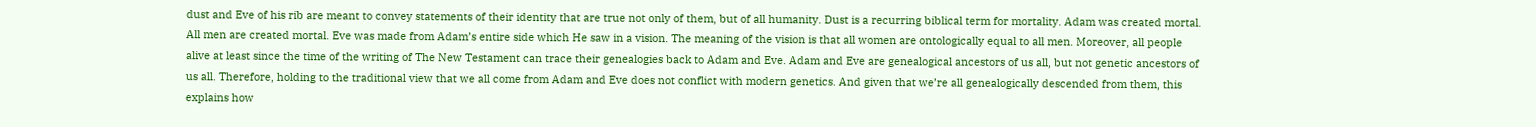dust and Eve of his rib are meant to convey statements of their identity that are true not only of them, but of all humanity. Dust is a recurring biblical term for mortality. Adam was created mortal. All men are created mortal. Eve was made from Adam’s entire side which He saw in a vision. The meaning of the vision is that all women are ontologically equal to all men. Moreover, all people alive at least since the time of the writing of The New Testament can trace their genealogies back to Adam and Eve. Adam and Eve are genealogical ancestors of us all, but not genetic ancestors of us all. Therefore, holding to the traditional view that we all come from Adam and Eve does not conflict with modern genetics. And given that we’re all genealogically descended from them, this explains how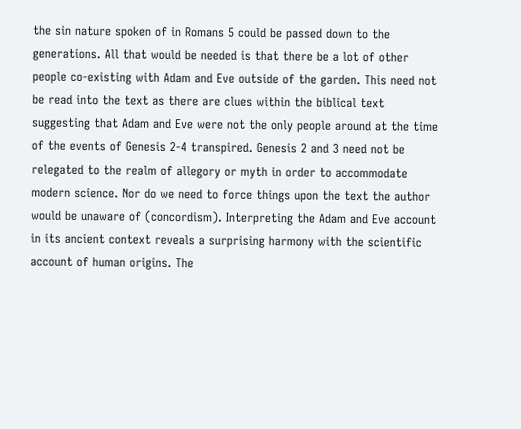the sin nature spoken of in Romans 5 could be passed down to the generations. All that would be needed is that there be a lot of other people co-existing with Adam and Eve outside of the garden. This need not be read into the text as there are clues within the biblical text suggesting that Adam and Eve were not the only people around at the time of the events of Genesis 2-4 transpired. Genesis 2 and 3 need not be relegated to the realm of allegory or myth in order to accommodate modern science. Nor do we need to force things upon the text the author would be unaware of (concordism). Interpreting the Adam and Eve account in its ancient context reveals a surprising harmony with the scientific account of human origins. The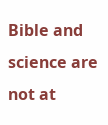Bible and science are not at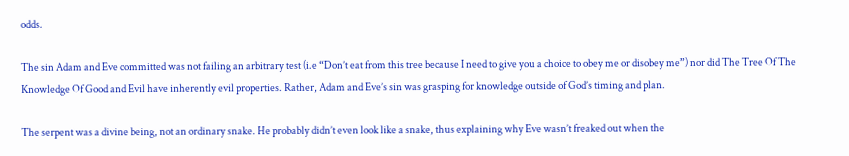odds.

The sin Adam and Eve committed was not failing an arbitrary test (i.e “Don’t eat from this tree because I need to give you a choice to obey me or disobey me”) nor did The Tree Of The Knowledge Of Good and Evil have inherently evil properties. Rather, Adam and Eve’s sin was grasping for knowledge outside of God’s timing and plan.

The serpent was a divine being, not an ordinary snake. He probably didn’t even look like a snake, thus explaining why Eve wasn’t freaked out when the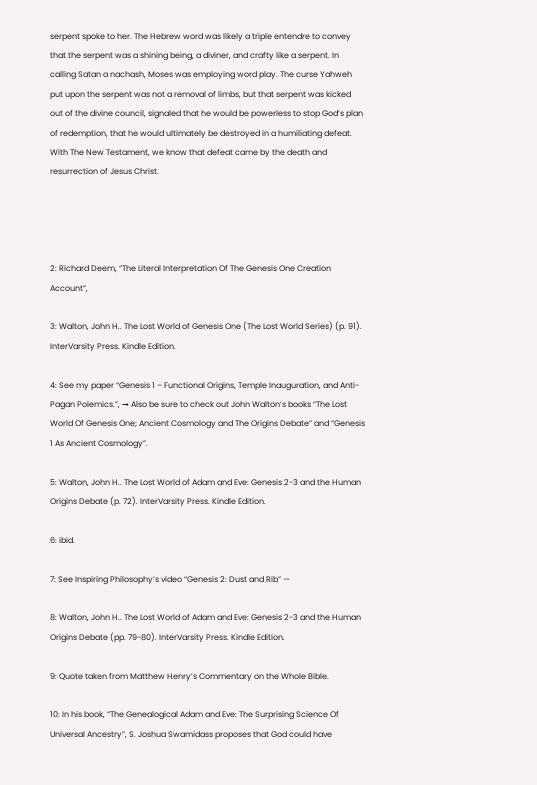serpent spoke to her. The Hebrew word was likely a triple entendre to convey that the serpent was a shining being, a diviner, and crafty like a serpent. In calling Satan a nachash, Moses was employing word play. The curse Yahweh put upon the serpent was not a removal of limbs, but that serpent was kicked out of the divine council, signaled that he would be powerless to stop God’s plan of redemption, that he would ultimately be destroyed in a humiliating defeat. With The New Testament, we know that defeat came by the death and resurrection of Jesus Christ.




2: Richard Deem, “The Literal Interpretation Of The Genesis One Creation Account”,

3: Walton, John H.. The Lost World of Genesis One (The Lost World Series) (p. 91). InterVarsity Press. Kindle Edition.

4: See my paper “Genesis 1 – Functional Origins, Temple Inauguration, and Anti-Pagan Polemics.”, → Also be sure to check out John Walton’s books “The Lost World Of Genesis One; Ancient Cosmology and The Origins Debate” and “Genesis 1 As Ancient Cosmology”.

5: Walton, John H.. The Lost World of Adam and Eve: Genesis 2-3 and the Human Origins Debate (p. 72). InterVarsity Press. Kindle Edition.

6: ibid.

7: See Inspiring Philosophy’s video “Genesis 2: Dust and Rib” —

8: Walton, John H.. The Lost World of Adam and Eve: Genesis 2-3 and the Human Origins Debate (pp. 79-80). InterVarsity Press. Kindle Edition.

9: Quote taken from Matthew Henry’s Commentary on the Whole Bible.

10: In his book, “The Genealogical Adam and Eve: The Surprising Science Of Universal Ancestry”, S. Joshua Swamidass proposes that God could have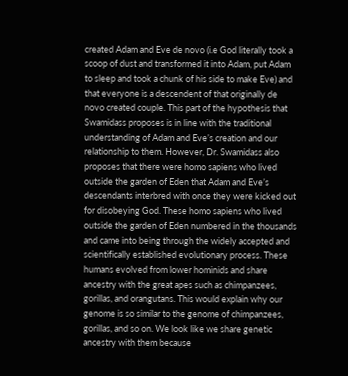created Adam and Eve de novo (i.e God literally took a scoop of dust and transformed it into Adam, put Adam to sleep and took a chunk of his side to make Eve) and that everyone is a descendent of that originally de novo created couple. This part of the hypothesis that Swamidass proposes is in line with the traditional understanding of Adam and Eve’s creation and our relationship to them. However, Dr. Swamidass also proposes that there were homo sapiens who lived outside the garden of Eden that Adam and Eve’s descendants interbred with once they were kicked out for disobeying God. These homo sapiens who lived outside the garden of Eden numbered in the thousands and came into being through the widely accepted and scientifically established evolutionary process. These humans evolved from lower hominids and share ancestry with the great apes such as chimpanzees, gorillas, and orangutans. This would explain why our genome is so similar to the genome of chimpanzees, gorillas, and so on. We look like we share genetic ancestry with them because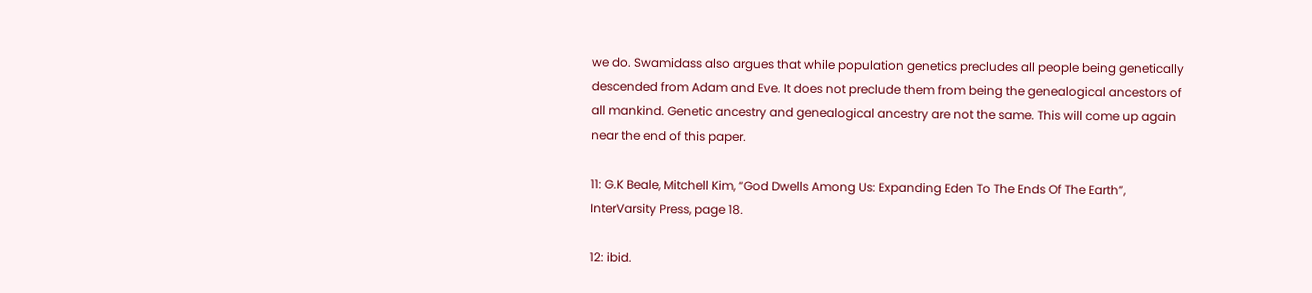we do. Swamidass also argues that while population genetics precludes all people being genetically descended from Adam and Eve. It does not preclude them from being the genealogical ancestors of all mankind. Genetic ancestry and genealogical ancestry are not the same. This will come up again near the end of this paper.

11: G.K Beale, Mitchell Kim, “God Dwells Among Us: Expanding Eden To The Ends Of The Earth”, InterVarsity Press, page 18.

12: ibid.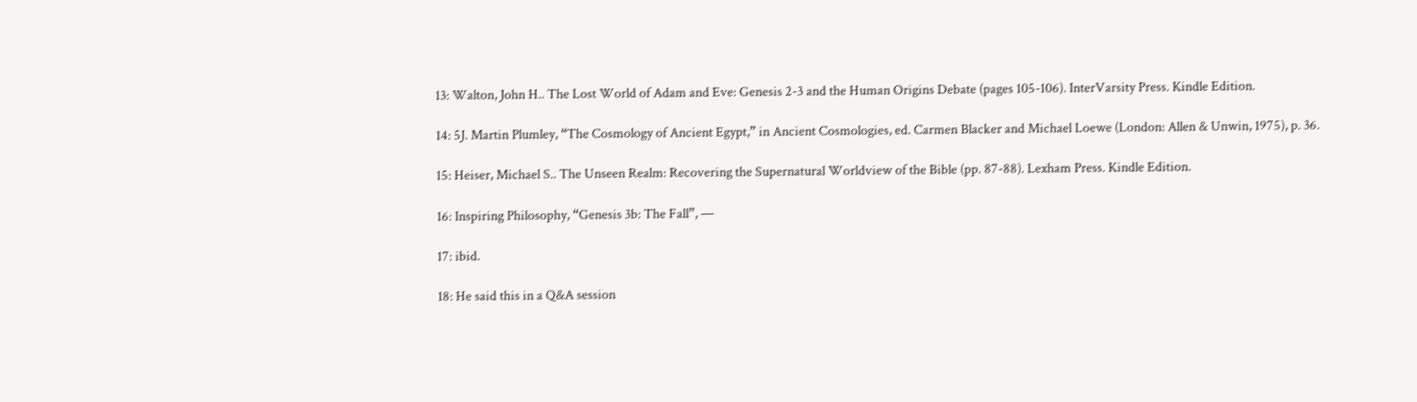13: Walton, John H.. The Lost World of Adam and Eve: Genesis 2-3 and the Human Origins Debate (pages 105-106). InterVarsity Press. Kindle Edition.

14: 5J. Martin Plumley, “The Cosmology of Ancient Egypt,” in Ancient Cosmologies, ed. Carmen Blacker and Michael Loewe (London: Allen & Unwin, 1975), p. 36.

15: Heiser, Michael S.. The Unseen Realm: Recovering the Supernatural Worldview of the Bible (pp. 87-88). Lexham Press. Kindle Edition.

16: Inspiring Philosophy, “Genesis 3b: The Fall”, —

17: ibid.

18: He said this in a Q&A session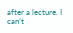after a lecture. I can’t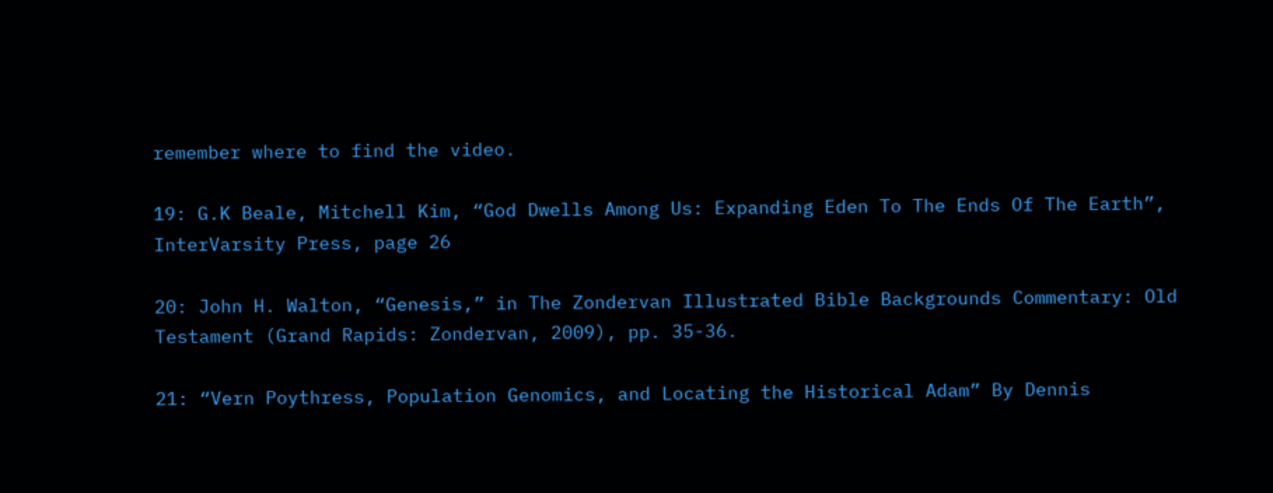remember where to find the video.

19: G.K Beale, Mitchell Kim, “God Dwells Among Us: Expanding Eden To The Ends Of The Earth”, InterVarsity Press, page 26

20: John H. Walton, “Genesis,” in The Zondervan Illustrated Bible Backgrounds Commentary: Old Testament (Grand Rapids: Zondervan, 2009), pp. 35-36.

21: “Vern Poythress, Population Genomics, and Locating the Historical Adam” By Dennis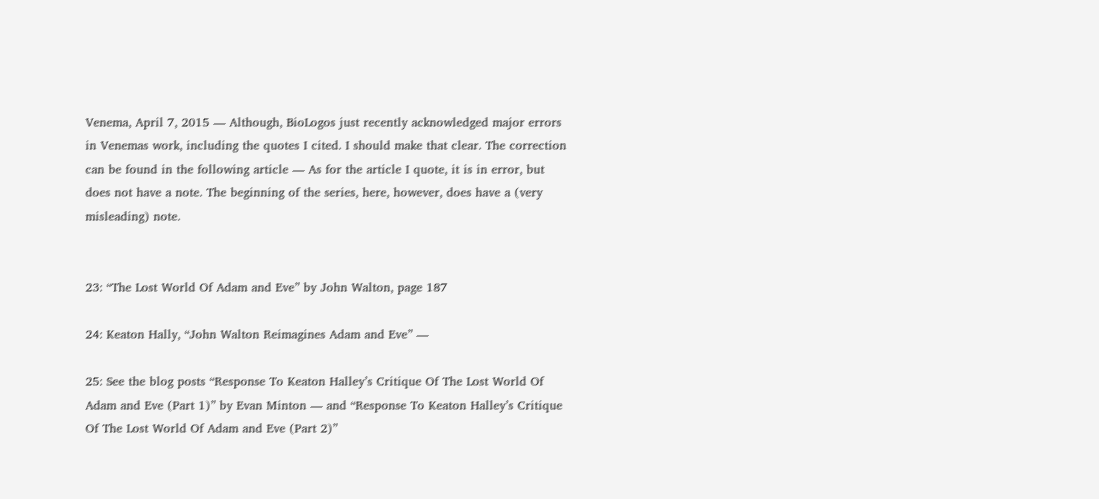Venema, April 7, 2015 — Although, BioLogos just recently acknowledged major errors in Venemas work, including the quotes I cited. I should make that clear. The correction can be found in the following article — As for the article I quote, it is in error, but does not have a note. The beginning of the series, here, however, does have a (very misleading) note.


23: “The Lost World Of Adam and Eve” by John Walton, page 187

24: Keaton Hally, “John Walton Reimagines Adam and Eve” —

25: See the blog posts “Response To Keaton Halley’s Critique Of The Lost World Of Adam and Eve (Part 1)” by Evan Minton — and “Response To Keaton Halley’s Critique Of The Lost World Of Adam and Eve (Part 2)”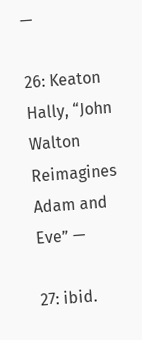—

26: Keaton Hally, “John Walton Reimagines Adam and Eve” —

27: ibid.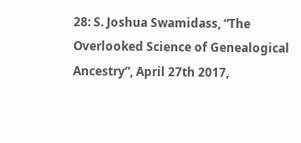28: S. Joshua Swamidass, “The Overlooked Science of Genealogical Ancestry”, April 27th 2017,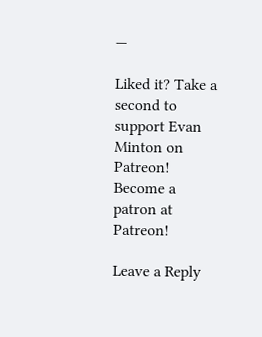—

Liked it? Take a second to support Evan Minton on Patreon!
Become a patron at Patreon!

Leave a Reply